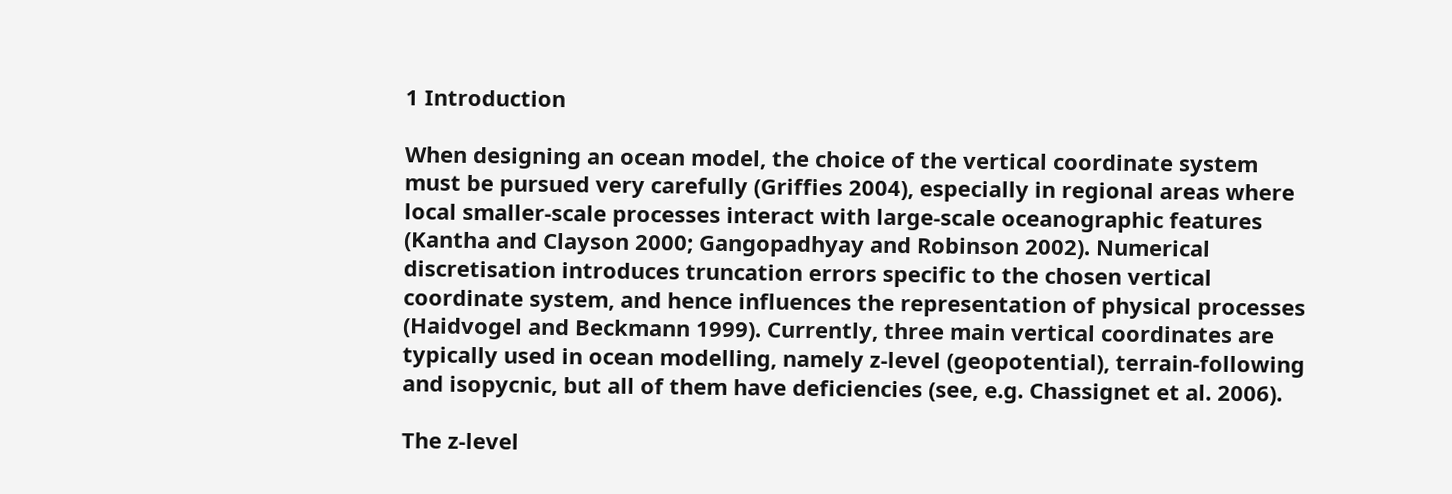1 Introduction

When designing an ocean model, the choice of the vertical coordinate system must be pursued very carefully (Griffies 2004), especially in regional areas where local smaller-scale processes interact with large-scale oceanographic features (Kantha and Clayson 2000; Gangopadhyay and Robinson 2002). Numerical discretisation introduces truncation errors specific to the chosen vertical coordinate system, and hence influences the representation of physical processes (Haidvogel and Beckmann 1999). Currently, three main vertical coordinates are typically used in ocean modelling, namely z-level (geopotential), terrain-following and isopycnic, but all of them have deficiencies (see, e.g. Chassignet et al. 2006).

The z-level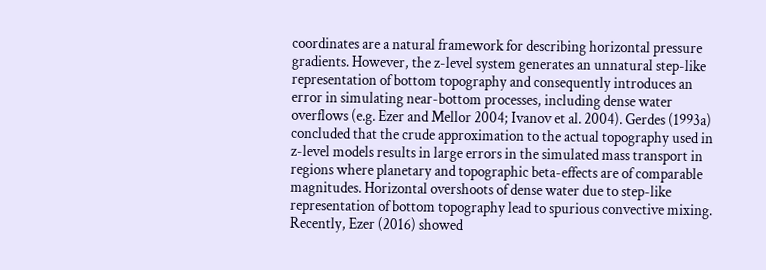coordinates are a natural framework for describing horizontal pressure gradients. However, the z-level system generates an unnatural step-like representation of bottom topography and consequently introduces an error in simulating near-bottom processes, including dense water overflows (e.g. Ezer and Mellor 2004; Ivanov et al. 2004). Gerdes (1993a) concluded that the crude approximation to the actual topography used in z-level models results in large errors in the simulated mass transport in regions where planetary and topographic beta-effects are of comparable magnitudes. Horizontal overshoots of dense water due to step-like representation of bottom topography lead to spurious convective mixing. Recently, Ezer (2016) showed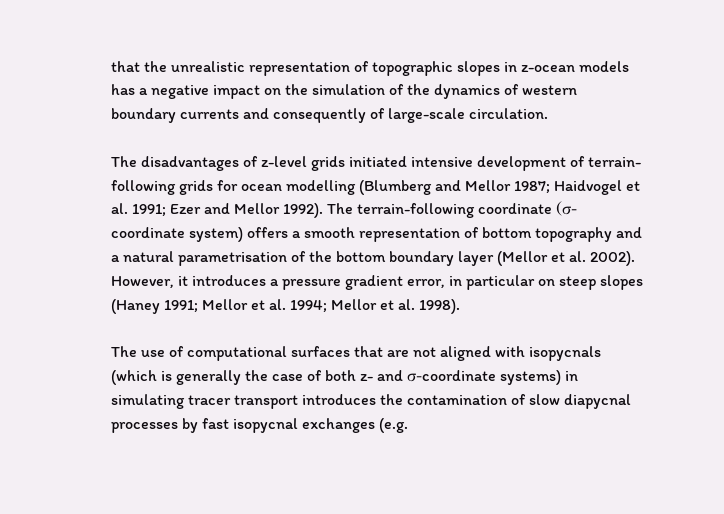that the unrealistic representation of topographic slopes in z-ocean models has a negative impact on the simulation of the dynamics of western boundary currents and consequently of large-scale circulation.

The disadvantages of z-level grids initiated intensive development of terrain-following grids for ocean modelling (Blumberg and Mellor 1987; Haidvogel et al. 1991; Ezer and Mellor 1992). The terrain-following coordinate (σ-coordinate system) offers a smooth representation of bottom topography and a natural parametrisation of the bottom boundary layer (Mellor et al. 2002). However, it introduces a pressure gradient error, in particular on steep slopes (Haney 1991; Mellor et al. 1994; Mellor et al. 1998).

The use of computational surfaces that are not aligned with isopycnals (which is generally the case of both z- and σ-coordinate systems) in simulating tracer transport introduces the contamination of slow diapycnal processes by fast isopycnal exchanges (e.g.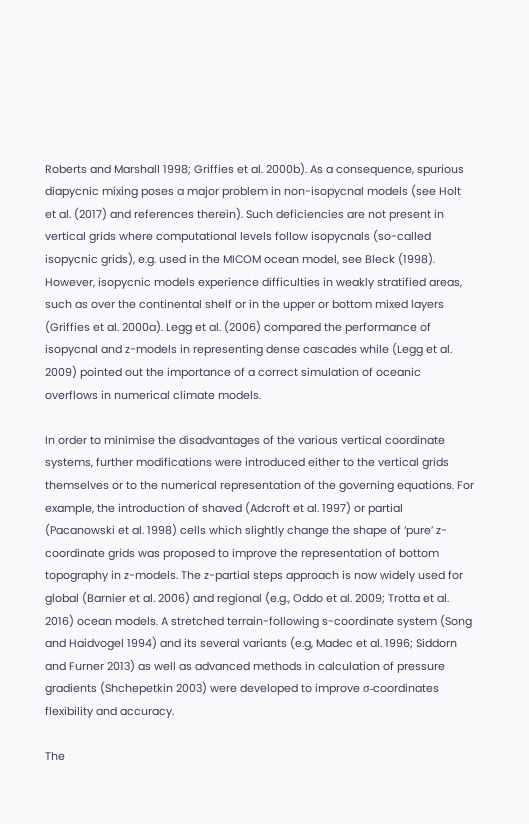Roberts and Marshall 1998; Griffies et al. 2000b). As a consequence, spurious diapycnic mixing poses a major problem in non-isopycnal models (see Holt et al. (2017) and references therein). Such deficiencies are not present in vertical grids where computational levels follow isopycnals (so-called isopycnic grids), e.g. used in the MICOM ocean model, see Bleck (1998). However, isopycnic models experience difficulties in weakly stratified areas, such as over the continental shelf or in the upper or bottom mixed layers (Griffies et al. 2000a). Legg et al. (2006) compared the performance of isopycnal and z-models in representing dense cascades while (Legg et al. 2009) pointed out the importance of a correct simulation of oceanic overflows in numerical climate models.

In order to minimise the disadvantages of the various vertical coordinate systems, further modifications were introduced either to the vertical grids themselves or to the numerical representation of the governing equations. For example, the introduction of shaved (Adcroft et al. 1997) or partial (Pacanowski et al. 1998) cells which slightly change the shape of ‘pure’ z-coordinate grids was proposed to improve the representation of bottom topography in z-models. The z-partial steps approach is now widely used for global (Barnier et al. 2006) and regional (e.g., Oddo et al. 2009; Trotta et al. 2016) ocean models. A stretched terrain-following s-coordinate system (Song and Haidvogel 1994) and its several variants (e.g, Madec et al. 1996; Siddorn and Furner 2013) as well as advanced methods in calculation of pressure gradients (Shchepetkin 2003) were developed to improve σ-coordinates flexibility and accuracy.

The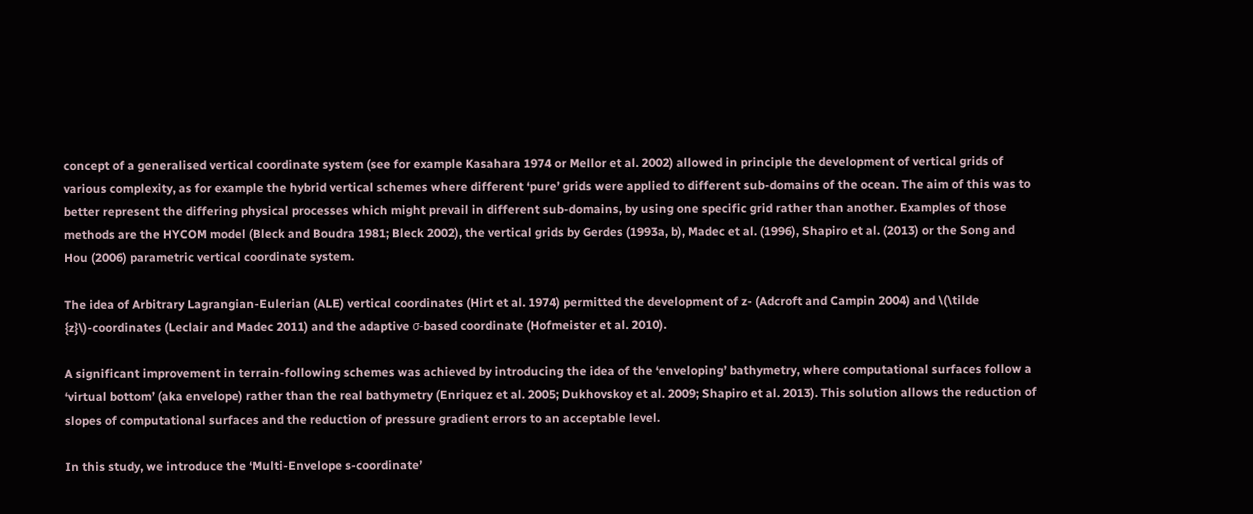concept of a generalised vertical coordinate system (see for example Kasahara 1974 or Mellor et al. 2002) allowed in principle the development of vertical grids of various complexity, as for example the hybrid vertical schemes where different ‘pure’ grids were applied to different sub-domains of the ocean. The aim of this was to better represent the differing physical processes which might prevail in different sub-domains, by using one specific grid rather than another. Examples of those methods are the HYCOM model (Bleck and Boudra 1981; Bleck 2002), the vertical grids by Gerdes (1993a, b), Madec et al. (1996), Shapiro et al. (2013) or the Song and Hou (2006) parametric vertical coordinate system.

The idea of Arbitrary Lagrangian-Eulerian (ALE) vertical coordinates (Hirt et al. 1974) permitted the development of z- (Adcroft and Campin 2004) and \(\tilde {z}\)-coordinates (Leclair and Madec 2011) and the adaptive σ-based coordinate (Hofmeister et al. 2010).

A significant improvement in terrain-following schemes was achieved by introducing the idea of the ‘enveloping’ bathymetry, where computational surfaces follow a ‘virtual bottom’ (aka envelope) rather than the real bathymetry (Enriquez et al. 2005; Dukhovskoy et al. 2009; Shapiro et al. 2013). This solution allows the reduction of slopes of computational surfaces and the reduction of pressure gradient errors to an acceptable level.

In this study, we introduce the ‘Multi-Envelope s-coordinate’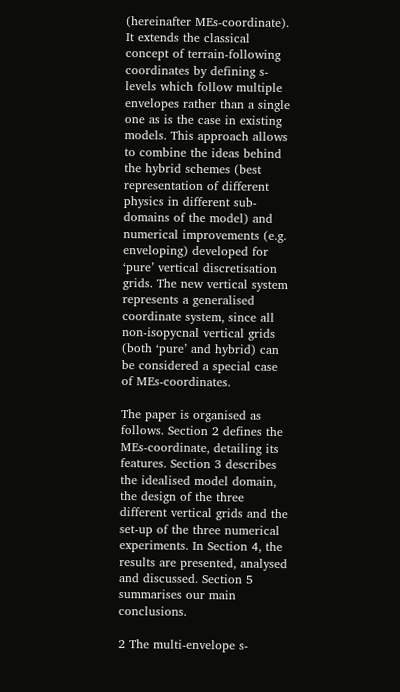(hereinafter MEs-coordinate). It extends the classical concept of terrain-following coordinates by defining s-levels which follow multiple envelopes rather than a single one as is the case in existing models. This approach allows to combine the ideas behind the hybrid schemes (best representation of different physics in different sub-domains of the model) and numerical improvements (e.g. enveloping) developed for ‘pure’ vertical discretisation grids. The new vertical system represents a generalised coordinate system, since all non-isopycnal vertical grids (both ‘pure’ and hybrid) can be considered a special case of MEs-coordinates.

The paper is organised as follows. Section 2 defines the MEs-coordinate, detailing its features. Section 3 describes the idealised model domain, the design of the three different vertical grids and the set-up of the three numerical experiments. In Section 4, the results are presented, analysed and discussed. Section 5 summarises our main conclusions.

2 The multi-envelope s-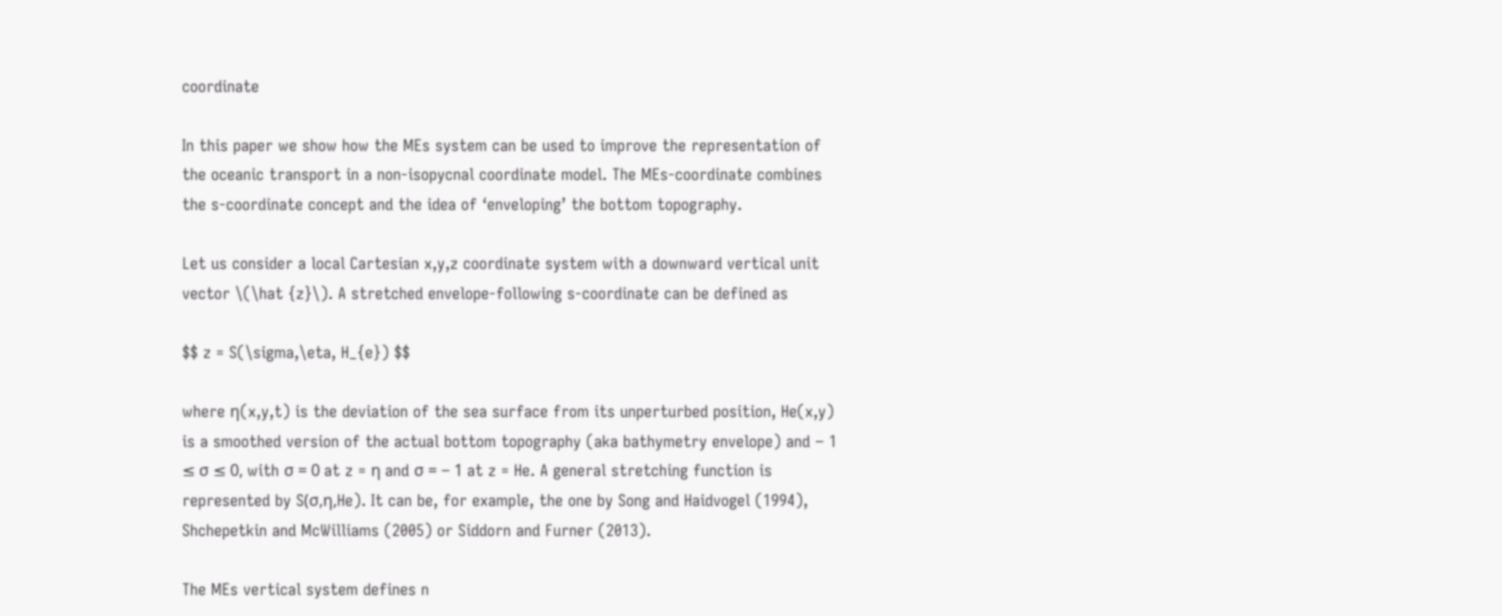coordinate

In this paper we show how the MEs system can be used to improve the representation of the oceanic transport in a non-isopycnal coordinate model. The MEs-coordinate combines the s-coordinate concept and the idea of ‘enveloping’ the bottom topography.

Let us consider a local Cartesian x,y,z coordinate system with a downward vertical unit vector \(\hat {z}\). A stretched envelope-following s-coordinate can be defined as

$$ z = S(\sigma,\eta, H_{e}) $$

where η(x,y,t) is the deviation of the sea surface from its unperturbed position, He(x,y) is a smoothed version of the actual bottom topography (aka bathymetry envelope) and − 1 ≤ σ ≤ 0, with σ = 0 at z = η and σ = − 1 at z = He. A general stretching function is represented by S(σ,η,He). It can be, for example, the one by Song and Haidvogel (1994), Shchepetkin and McWilliams (2005) or Siddorn and Furner (2013).

The MEs vertical system defines n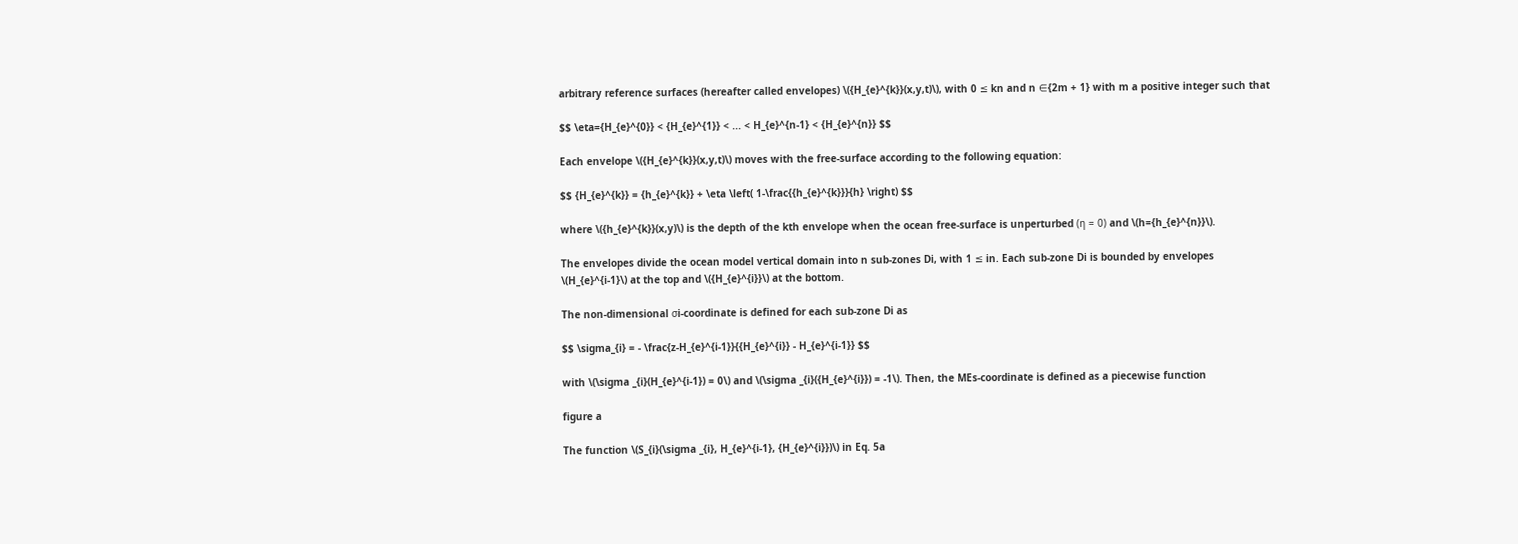arbitrary reference surfaces (hereafter called envelopes) \({H_{e}^{k}}(x,y,t)\), with 0 ≤ kn and n ∈{2m + 1} with m a positive integer such that

$$ \eta={H_{e}^{0}} < {H_{e}^{1}} < ... < H_{e}^{n-1} < {H_{e}^{n}} $$

Each envelope \({H_{e}^{k}}(x,y,t)\) moves with the free-surface according to the following equation:

$$ {H_{e}^{k}} = {h_{e}^{k}} + \eta \left( 1-\frac{{h_{e}^{k}}}{h} \right) $$

where \({h_{e}^{k}}(x,y)\) is the depth of the kth envelope when the ocean free-surface is unperturbed (η = 0) and \(h={h_{e}^{n}}\).

The envelopes divide the ocean model vertical domain into n sub-zones Di, with 1 ≤ in. Each sub-zone Di is bounded by envelopes \(H_{e}^{i-1}\) at the top and \({H_{e}^{i}}\) at the bottom.

The non-dimensional σi-coordinate is defined for each sub-zone Di as

$$ \sigma_{i} = - \frac{z-H_{e}^{i-1}}{{H_{e}^{i}} - H_{e}^{i-1}} $$

with \(\sigma _{i}(H_{e}^{i-1}) = 0\) and \(\sigma _{i}({H_{e}^{i}}) = -1\). Then, the MEs-coordinate is defined as a piecewise function

figure a

The function \(S_{i}(\sigma _{i}, H_{e}^{i-1}, {H_{e}^{i}})\) in Eq. 5a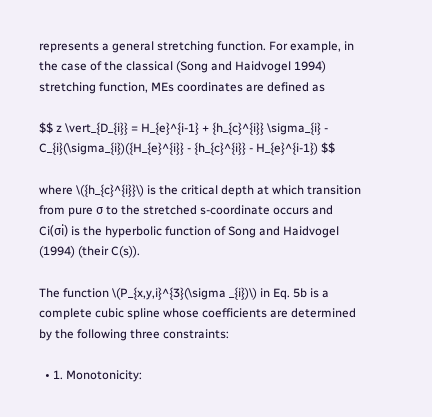represents a general stretching function. For example, in the case of the classical (Song and Haidvogel 1994) stretching function, MEs coordinates are defined as

$$ z \vert_{D_{i}} = H_{e}^{i-1} + {h_{c}^{i}} \sigma_{i} - C_{i}(\sigma_{i})({H_{e}^{i}} - {h_{c}^{i}} - H_{e}^{i-1}) $$

where \({h_{c}^{i}}\) is the critical depth at which transition from pure σ to the stretched s-coordinate occurs and Ci(σi) is the hyperbolic function of Song and Haidvogel (1994) (their C(s)).

The function \(P_{x,y,i}^{3}(\sigma _{i})\) in Eq. 5b is a complete cubic spline whose coefficients are determined by the following three constraints:

  • 1. Monotonicity: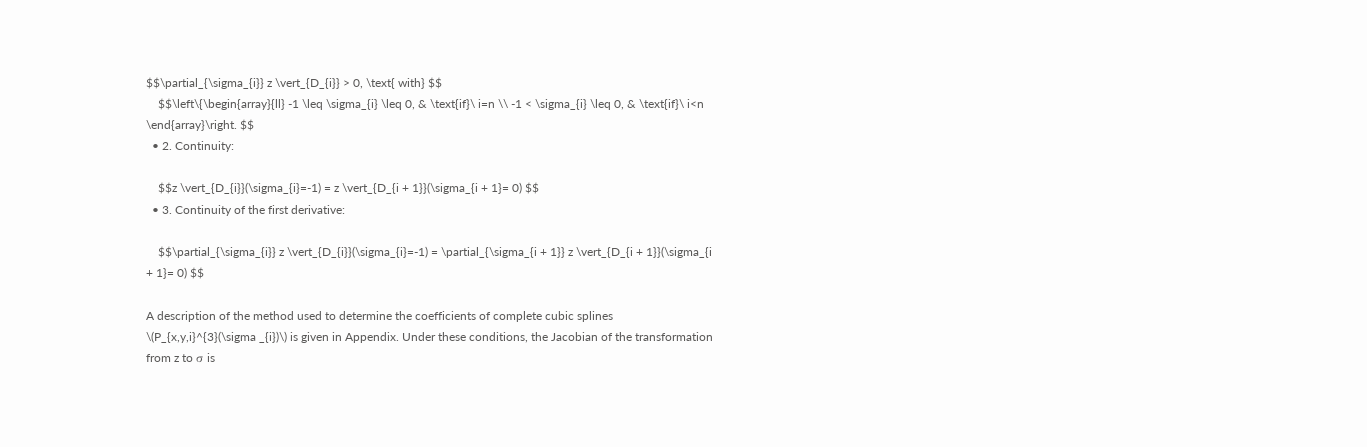$$\partial_{\sigma_{i}} z \vert_{D_{i}} > 0, \text{ with} $$
    $$\left\{\begin{array}{ll} -1 \leq \sigma_{i} \leq 0, & \text{if}\ i=n \\ -1 < \sigma_{i} \leq 0, & \text{if}\ i<n \end{array}\right. $$
  • 2. Continuity:

    $$z \vert_{D_{i}}(\sigma_{i}=-1) = z \vert_{D_{i + 1}}(\sigma_{i + 1}= 0) $$
  • 3. Continuity of the first derivative:

    $$\partial_{\sigma_{i}} z \vert_{D_{i}}(\sigma_{i}=-1) = \partial_{\sigma_{i + 1}} z \vert_{D_{i + 1}}(\sigma_{i + 1}= 0) $$

A description of the method used to determine the coefficients of complete cubic splines \(P_{x,y,i}^{3}(\sigma _{i})\) is given in Appendix. Under these conditions, the Jacobian of the transformation from z to σ is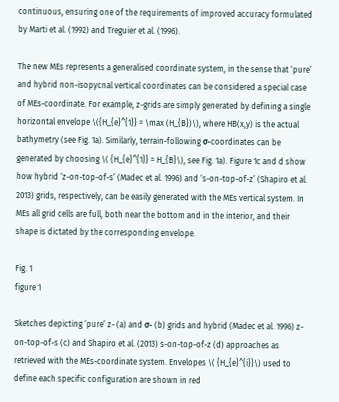continuous, ensuring one of the requirements of improved accuracy formulated by Marti et al. (1992) and Treguier et al. (1996).

The new MEs represents a generalised coordinate system, in the sense that ‘pure’ and hybrid non-isopycnal vertical coordinates can be considered a special case of MEs-coordinate. For example, z-grids are simply generated by defining a single horizontal envelope \({H_{e}^{1}} = \max (H_{B})\), where HB(x,y) is the actual bathymetry (see Fig. 1a). Similarly, terrain-following σ-coordinates can be generated by choosing \( {H_{e}^{1}} = H_{B}\), see Fig. 1a). Figure 1c and d show how hybrid ‘z-on-top-of-s’ (Madec et al. 1996) and ‘s-on-top-of-z’ (Shapiro et al. 2013) grids, respectively, can be easily generated with the MEs vertical system. In MEs all grid cells are full, both near the bottom and in the interior, and their shape is dictated by the corresponding envelope.

Fig. 1
figure 1

Sketches depicting ‘pure’ z- (a) and σ- (b) grids and hybrid (Madec et al. 1996) z-on-top-of-s (c) and Shapiro et al. (2013) s-on-top-of-z (d) approaches as retrieved with the MEs-coordinate system. Envelopes \( {H_{e}^{i}}\) used to define each specific configuration are shown in red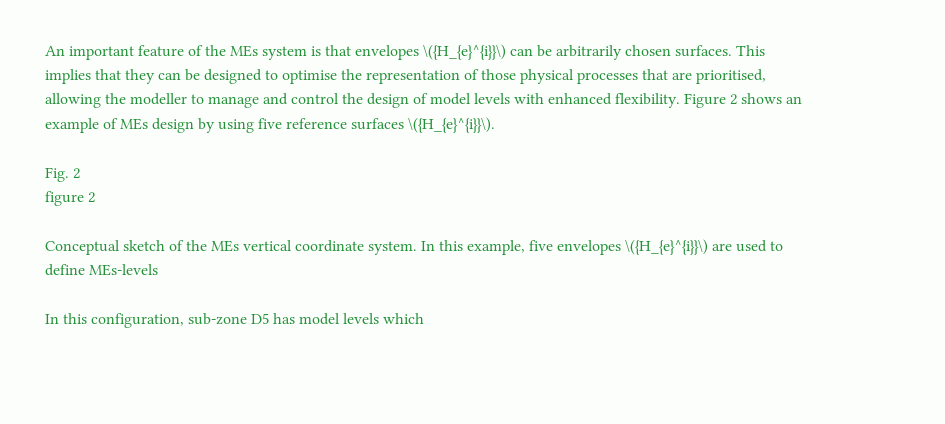An important feature of the MEs system is that envelopes \({H_{e}^{i}}\) can be arbitrarily chosen surfaces. This implies that they can be designed to optimise the representation of those physical processes that are prioritised, allowing the modeller to manage and control the design of model levels with enhanced flexibility. Figure 2 shows an example of MEs design by using five reference surfaces \({H_{e}^{i}}\).

Fig. 2
figure 2

Conceptual sketch of the MEs vertical coordinate system. In this example, five envelopes \({H_{e}^{i}}\) are used to define MEs-levels

In this configuration, sub-zone D5 has model levels which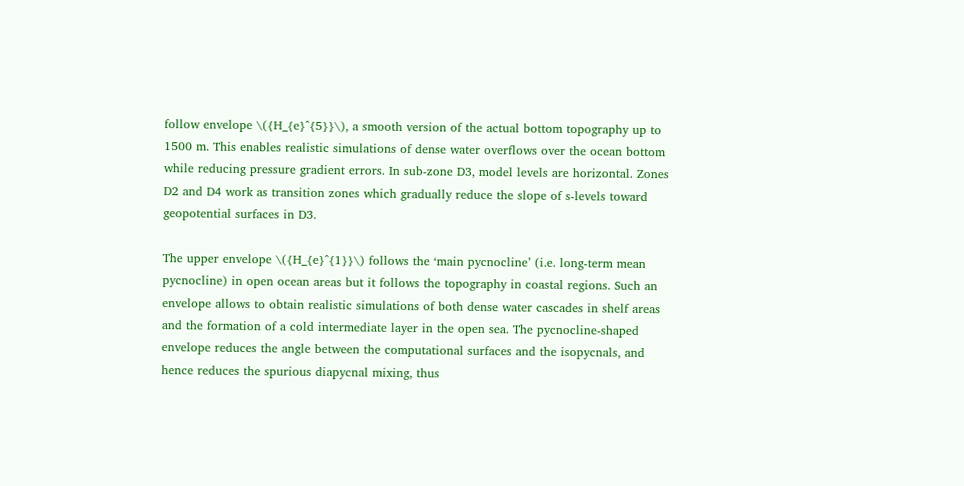follow envelope \({H_{e}^{5}}\), a smooth version of the actual bottom topography up to 1500 m. This enables realistic simulations of dense water overflows over the ocean bottom while reducing pressure gradient errors. In sub-zone D3, model levels are horizontal. Zones D2 and D4 work as transition zones which gradually reduce the slope of s-levels toward geopotential surfaces in D3.

The upper envelope \({H_{e}^{1}}\) follows the ‘main pycnocline’ (i.e. long-term mean pycnocline) in open ocean areas but it follows the topography in coastal regions. Such an envelope allows to obtain realistic simulations of both dense water cascades in shelf areas and the formation of a cold intermediate layer in the open sea. The pycnocline-shaped envelope reduces the angle between the computational surfaces and the isopycnals, and hence reduces the spurious diapycnal mixing, thus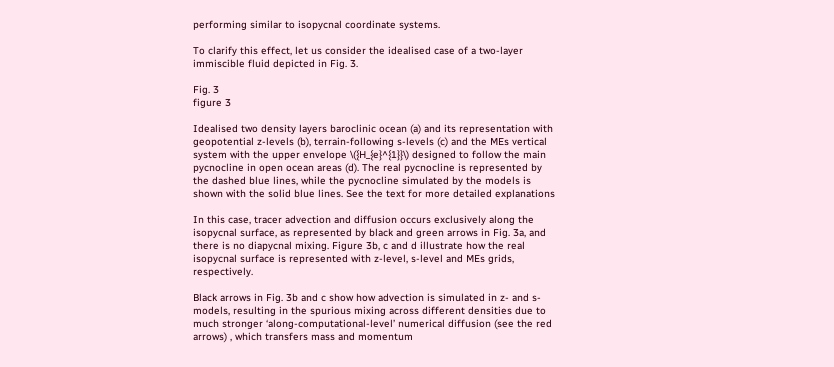performing similar to isopycnal coordinate systems.

To clarify this effect, let us consider the idealised case of a two-layer immiscible fluid depicted in Fig. 3.

Fig. 3
figure 3

Idealised two density layers baroclinic ocean (a) and its representation with geopotential z-levels (b), terrain-following s-levels (c) and the MEs vertical system with the upper envelope \({H_{e}^{1}}\) designed to follow the main pycnocline in open ocean areas (d). The real pycnocline is represented by the dashed blue lines, while the pycnocline simulated by the models is shown with the solid blue lines. See the text for more detailed explanations

In this case, tracer advection and diffusion occurs exclusively along the isopycnal surface, as represented by black and green arrows in Fig. 3a, and there is no diapycnal mixing. Figure 3b, c and d illustrate how the real isopycnal surface is represented with z-level, s-level and MEs grids, respectively.

Black arrows in Fig. 3b and c show how advection is simulated in z- and s-models, resulting in the spurious mixing across different densities due to much stronger ‘along-computational-level’ numerical diffusion (see the red arrows) , which transfers mass and momentum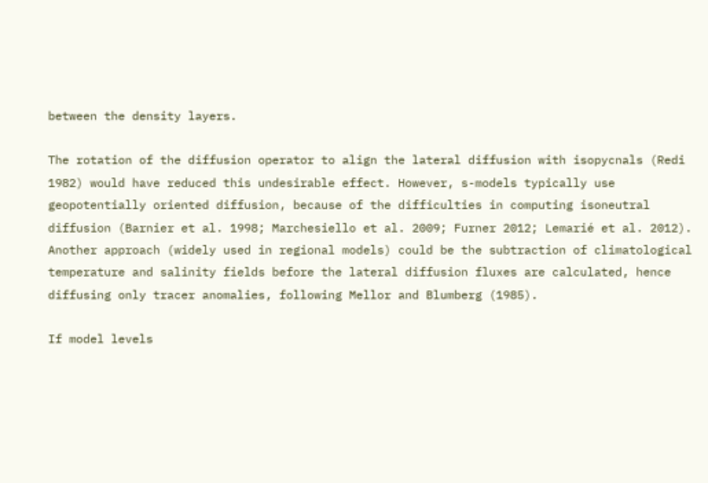between the density layers.

The rotation of the diffusion operator to align the lateral diffusion with isopycnals (Redi 1982) would have reduced this undesirable effect. However, s-models typically use geopotentially oriented diffusion, because of the difficulties in computing isoneutral diffusion (Barnier et al. 1998; Marchesiello et al. 2009; Furner 2012; Lemarié et al. 2012). Another approach (widely used in regional models) could be the subtraction of climatological temperature and salinity fields before the lateral diffusion fluxes are calculated, hence diffusing only tracer anomalies, following Mellor and Blumberg (1985).

If model levels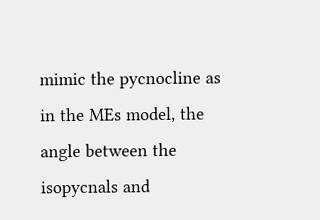mimic the pycnocline as in the MEs model, the angle between the isopycnals and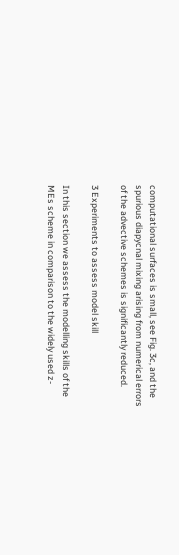computational surfaces is small, see Fig. 3c, and the spurious diapycnal mixing arising from numerical errors of the advective schemes is significantly reduced.

3 Experiments to assess model skill

In this section we assess the modelling skills of the MEs scheme in comparison to the widely used z-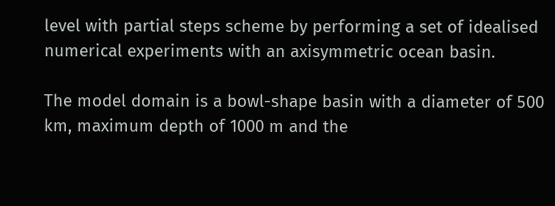level with partial steps scheme by performing a set of idealised numerical experiments with an axisymmetric ocean basin.

The model domain is a bowl-shape basin with a diameter of 500 km, maximum depth of 1000 m and the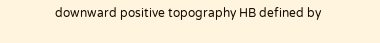downward positive topography HB defined by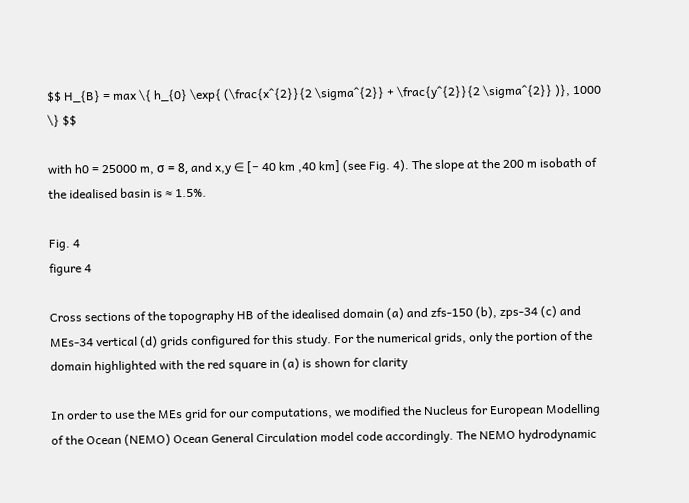$$ H_{B} = max \{ h_{0} \exp{ (\frac{x^{2}}{2 \sigma^{2}} + \frac{y^{2}}{2 \sigma^{2}} )}, 1000 \} $$

with h0 = 25000 m, σ = 8, and x,y ∈ [− 40 km ,40 km] (see Fig. 4). The slope at the 200 m isobath of the idealised basin is ≈ 1.5%.

Fig. 4
figure 4

Cross sections of the topography HB of the idealised domain (a) and zfs-150 (b), zps-34 (c) and MEs-34 vertical (d) grids configured for this study. For the numerical grids, only the portion of the domain highlighted with the red square in (a) is shown for clarity

In order to use the MEs grid for our computations, we modified the Nucleus for European Modelling of the Ocean (NEMO) Ocean General Circulation model code accordingly. The NEMO hydrodynamic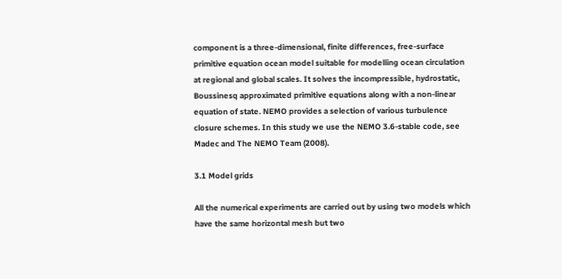component is a three-dimensional, finite differences, free-surface primitive equation ocean model suitable for modelling ocean circulation at regional and global scales. It solves the incompressible, hydrostatic, Boussinesq approximated primitive equations along with a non-linear equation of state. NEMO provides a selection of various turbulence closure schemes. In this study we use the NEMO 3.6-stable code, see Madec and The NEMO Team (2008).

3.1 Model grids

All the numerical experiments are carried out by using two models which have the same horizontal mesh but two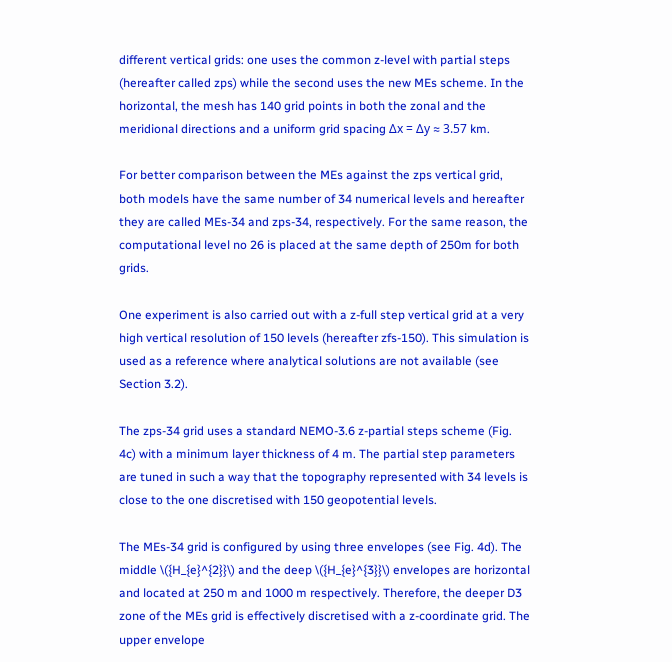different vertical grids: one uses the common z-level with partial steps (hereafter called zps) while the second uses the new MEs scheme. In the horizontal, the mesh has 140 grid points in both the zonal and the meridional directions and a uniform grid spacing Δx = Δy ≈ 3.57 km.

For better comparison between the MEs against the zps vertical grid, both models have the same number of 34 numerical levels and hereafter they are called MEs-34 and zps-34, respectively. For the same reason, the computational level no 26 is placed at the same depth of 250m for both grids.

One experiment is also carried out with a z-full step vertical grid at a very high vertical resolution of 150 levels (hereafter zfs-150). This simulation is used as a reference where analytical solutions are not available (see Section 3.2).

The zps-34 grid uses a standard NEMO-3.6 z-partial steps scheme (Fig. 4c) with a minimum layer thickness of 4 m. The partial step parameters are tuned in such a way that the topography represented with 34 levels is close to the one discretised with 150 geopotential levels.

The MEs-34 grid is configured by using three envelopes (see Fig. 4d). The middle \({H_{e}^{2}}\) and the deep \({H_{e}^{3}}\) envelopes are horizontal and located at 250 m and 1000 m respectively. Therefore, the deeper D3 zone of the MEs grid is effectively discretised with a z-coordinate grid. The upper envelope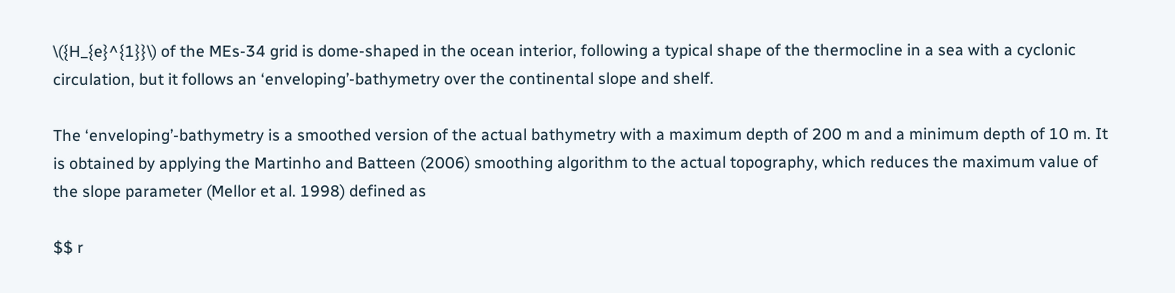\({H_{e}^{1}}\) of the MEs-34 grid is dome-shaped in the ocean interior, following a typical shape of the thermocline in a sea with a cyclonic circulation, but it follows an ‘enveloping’-bathymetry over the continental slope and shelf.

The ‘enveloping’-bathymetry is a smoothed version of the actual bathymetry with a maximum depth of 200 m and a minimum depth of 10 m. It is obtained by applying the Martinho and Batteen (2006) smoothing algorithm to the actual topography, which reduces the maximum value of the slope parameter (Mellor et al. 1998) defined as

$$ r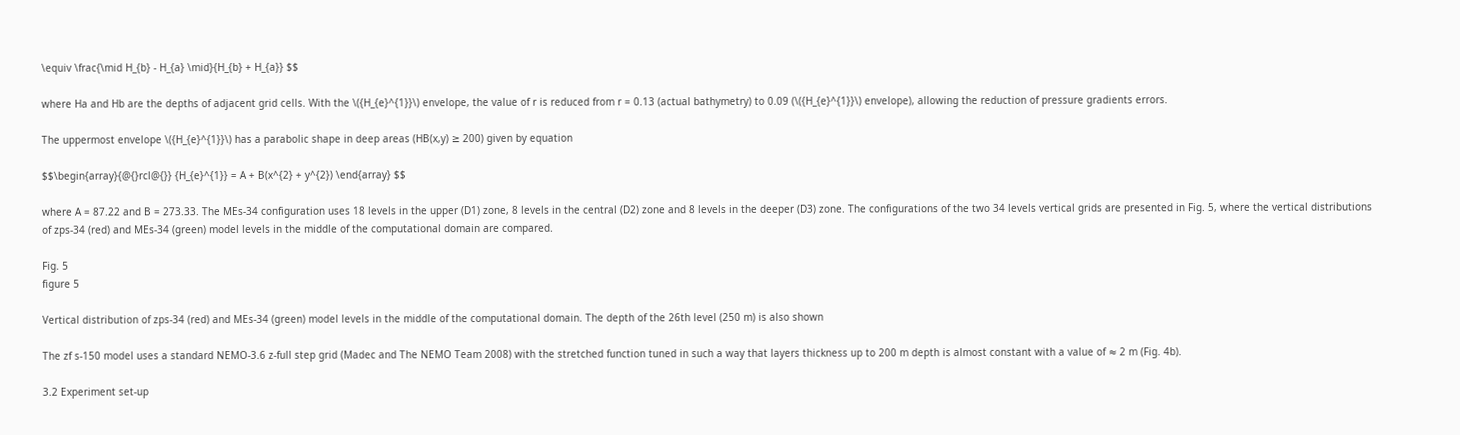\equiv \frac{\mid H_{b} - H_{a} \mid}{H_{b} + H_{a}} $$

where Ha and Hb are the depths of adjacent grid cells. With the \({H_{e}^{1}}\) envelope, the value of r is reduced from r = 0.13 (actual bathymetry) to 0.09 (\({H_{e}^{1}}\) envelope), allowing the reduction of pressure gradients errors.

The uppermost envelope \({H_{e}^{1}}\) has a parabolic shape in deep areas (HB(x,y) ≥ 200) given by equation

$$\begin{array}{@{}rcl@{}} {H_{e}^{1}} = A + B(x^{2} + y^{2}) \end{array} $$

where A = 87.22 and B = 273.33. The MEs-34 configuration uses 18 levels in the upper (D1) zone, 8 levels in the central (D2) zone and 8 levels in the deeper (D3) zone. The configurations of the two 34 levels vertical grids are presented in Fig. 5, where the vertical distributions of zps-34 (red) and MEs-34 (green) model levels in the middle of the computational domain are compared.

Fig. 5
figure 5

Vertical distribution of zps-34 (red) and MEs-34 (green) model levels in the middle of the computational domain. The depth of the 26th level (250 m) is also shown

The zf s-150 model uses a standard NEMO-3.6 z-full step grid (Madec and The NEMO Team 2008) with the stretched function tuned in such a way that layers thickness up to 200 m depth is almost constant with a value of ≈ 2 m (Fig. 4b).

3.2 Experiment set-up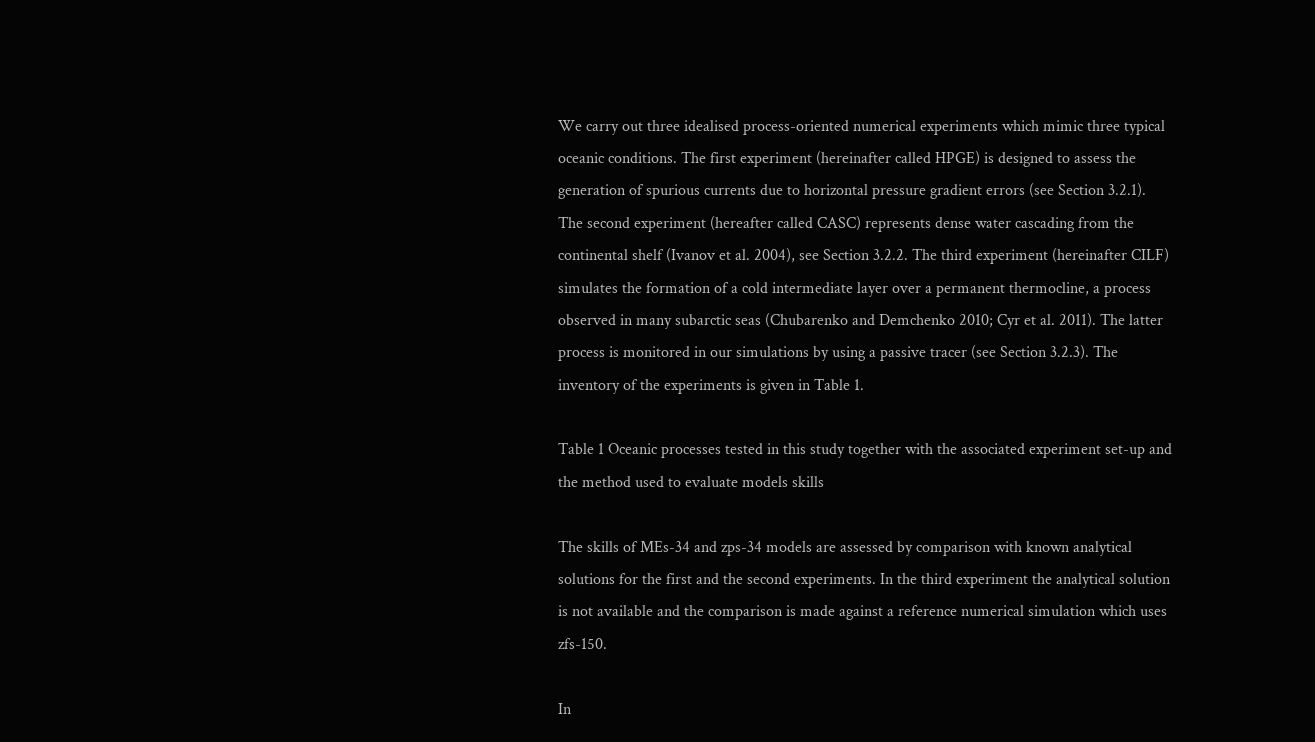We carry out three idealised process-oriented numerical experiments which mimic three typical oceanic conditions. The first experiment (hereinafter called HPGE) is designed to assess the generation of spurious currents due to horizontal pressure gradient errors (see Section 3.2.1). The second experiment (hereafter called CASC) represents dense water cascading from the continental shelf (Ivanov et al. 2004), see Section 3.2.2. The third experiment (hereinafter CILF) simulates the formation of a cold intermediate layer over a permanent thermocline, a process observed in many subarctic seas (Chubarenko and Demchenko 2010; Cyr et al. 2011). The latter process is monitored in our simulations by using a passive tracer (see Section 3.2.3). The inventory of the experiments is given in Table 1.

Table 1 Oceanic processes tested in this study together with the associated experiment set-up and the method used to evaluate models skills

The skills of MEs-34 and zps-34 models are assessed by comparison with known analytical solutions for the first and the second experiments. In the third experiment the analytical solution is not available and the comparison is made against a reference numerical simulation which uses zfs-150.

In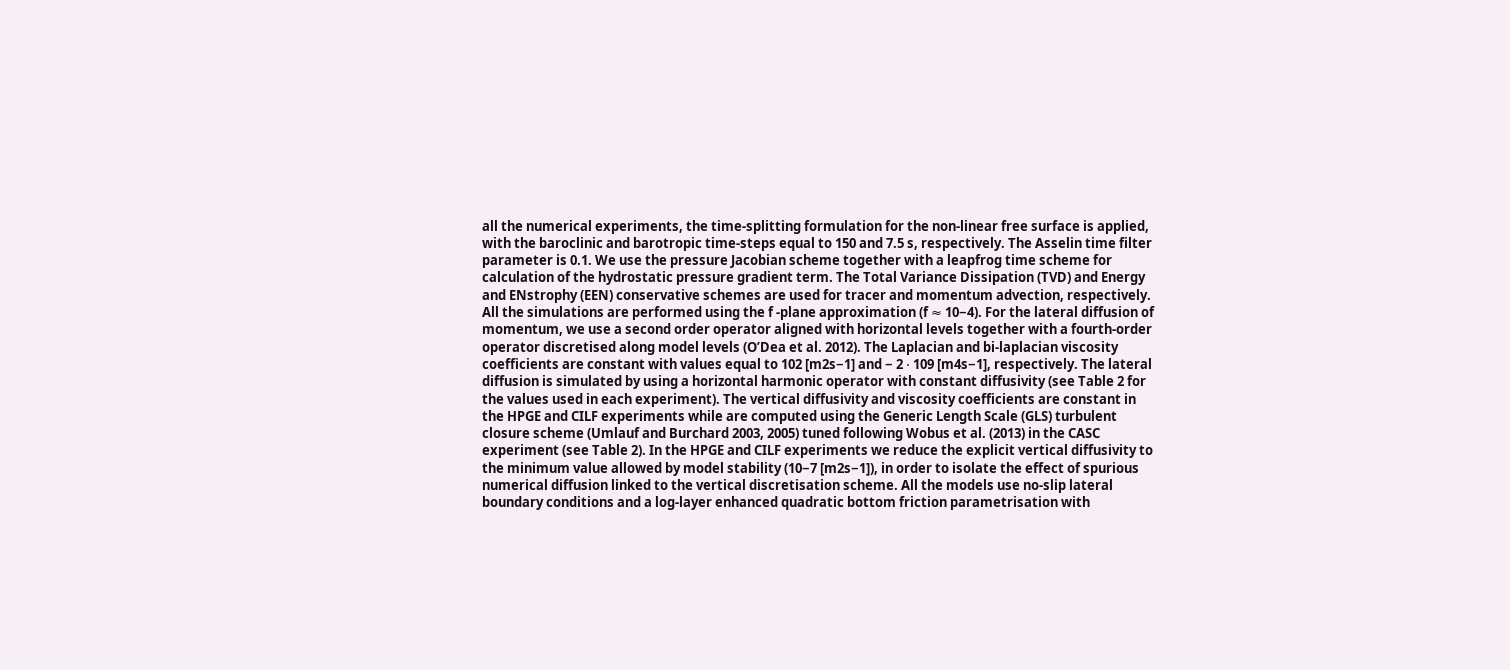all the numerical experiments, the time-splitting formulation for the non-linear free surface is applied, with the baroclinic and barotropic time-steps equal to 150 and 7.5 s, respectively. The Asselin time filter parameter is 0.1. We use the pressure Jacobian scheme together with a leapfrog time scheme for calculation of the hydrostatic pressure gradient term. The Total Variance Dissipation (TVD) and Energy and ENstrophy (EEN) conservative schemes are used for tracer and momentum advection, respectively. All the simulations are performed using the f -plane approximation (f ≈ 10−4). For the lateral diffusion of momentum, we use a second order operator aligned with horizontal levels together with a fourth-order operator discretised along model levels (O’Dea et al. 2012). The Laplacian and bi-laplacian viscosity coefficients are constant with values equal to 102 [m2s−1] and − 2 ⋅ 109 [m4s−1], respectively. The lateral diffusion is simulated by using a horizontal harmonic operator with constant diffusivity (see Table 2 for the values used in each experiment). The vertical diffusivity and viscosity coefficients are constant in the HPGE and CILF experiments while are computed using the Generic Length Scale (GLS) turbulent closure scheme (Umlauf and Burchard 2003, 2005) tuned following Wobus et al. (2013) in the CASC experiment (see Table 2). In the HPGE and CILF experiments we reduce the explicit vertical diffusivity to the minimum value allowed by model stability (10−7 [m2s−1]), in order to isolate the effect of spurious numerical diffusion linked to the vertical discretisation scheme. All the models use no-slip lateral boundary conditions and a log-layer enhanced quadratic bottom friction parametrisation with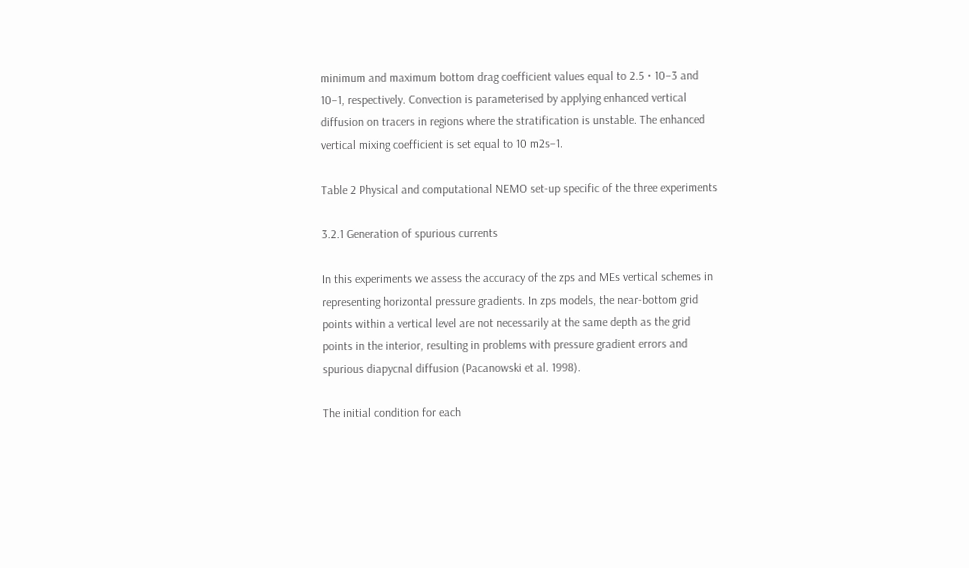minimum and maximum bottom drag coefficient values equal to 2.5 ⋅ 10−3 and 10−1, respectively. Convection is parameterised by applying enhanced vertical diffusion on tracers in regions where the stratification is unstable. The enhanced vertical mixing coefficient is set equal to 10 m2s−1.

Table 2 Physical and computational NEMO set-up specific of the three experiments

3.2.1 Generation of spurious currents

In this experiments we assess the accuracy of the zps and MEs vertical schemes in representing horizontal pressure gradients. In zps models, the near-bottom grid points within a vertical level are not necessarily at the same depth as the grid points in the interior, resulting in problems with pressure gradient errors and spurious diapycnal diffusion (Pacanowski et al. 1998).

The initial condition for each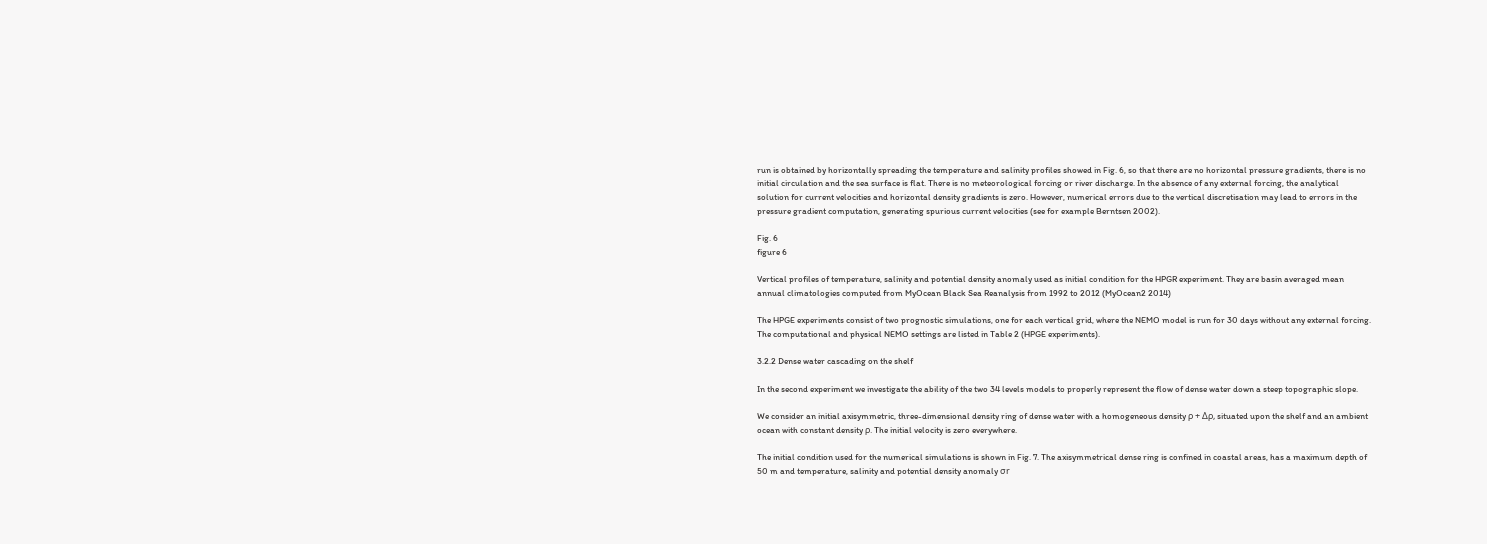run is obtained by horizontally spreading the temperature and salinity profiles showed in Fig. 6, so that there are no horizontal pressure gradients, there is no initial circulation and the sea surface is flat. There is no meteorological forcing or river discharge. In the absence of any external forcing, the analytical solution for current velocities and horizontal density gradients is zero. However, numerical errors due to the vertical discretisation may lead to errors in the pressure gradient computation, generating spurious current velocities (see for example Berntsen 2002).

Fig. 6
figure 6

Vertical profiles of temperature, salinity and potential density anomaly used as initial condition for the HPGR experiment. They are basin averaged mean annual climatologies computed from MyOcean Black Sea Reanalysis from 1992 to 2012 (MyOcean2 2014)

The HPGE experiments consist of two prognostic simulations, one for each vertical grid, where the NEMO model is run for 30 days without any external forcing. The computational and physical NEMO settings are listed in Table 2 (HPGE experiments).

3.2.2 Dense water cascading on the shelf

In the second experiment we investigate the ability of the two 34 levels models to properly represent the flow of dense water down a steep topographic slope.

We consider an initial axisymmetric, three-dimensional density ring of dense water with a homogeneous density ρ + Δρ, situated upon the shelf and an ambient ocean with constant density ρ. The initial velocity is zero everywhere.

The initial condition used for the numerical simulations is shown in Fig. 7. The axisymmetrical dense ring is confined in coastal areas, has a maximum depth of 50 m and temperature, salinity and potential density anomaly σr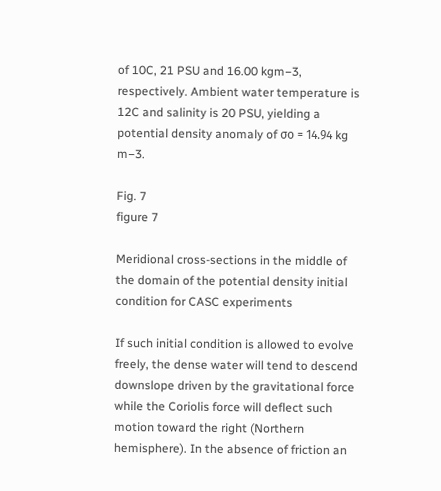of 10C, 21 PSU and 16.00 kgm−3, respectively. Ambient water temperature is 12C and salinity is 20 PSU, yielding a potential density anomaly of σo = 14.94 kg m−3.

Fig. 7
figure 7

Meridional cross-sections in the middle of the domain of the potential density initial condition for CASC experiments

If such initial condition is allowed to evolve freely, the dense water will tend to descend downslope driven by the gravitational force while the Coriolis force will deflect such motion toward the right (Northern hemisphere). In the absence of friction an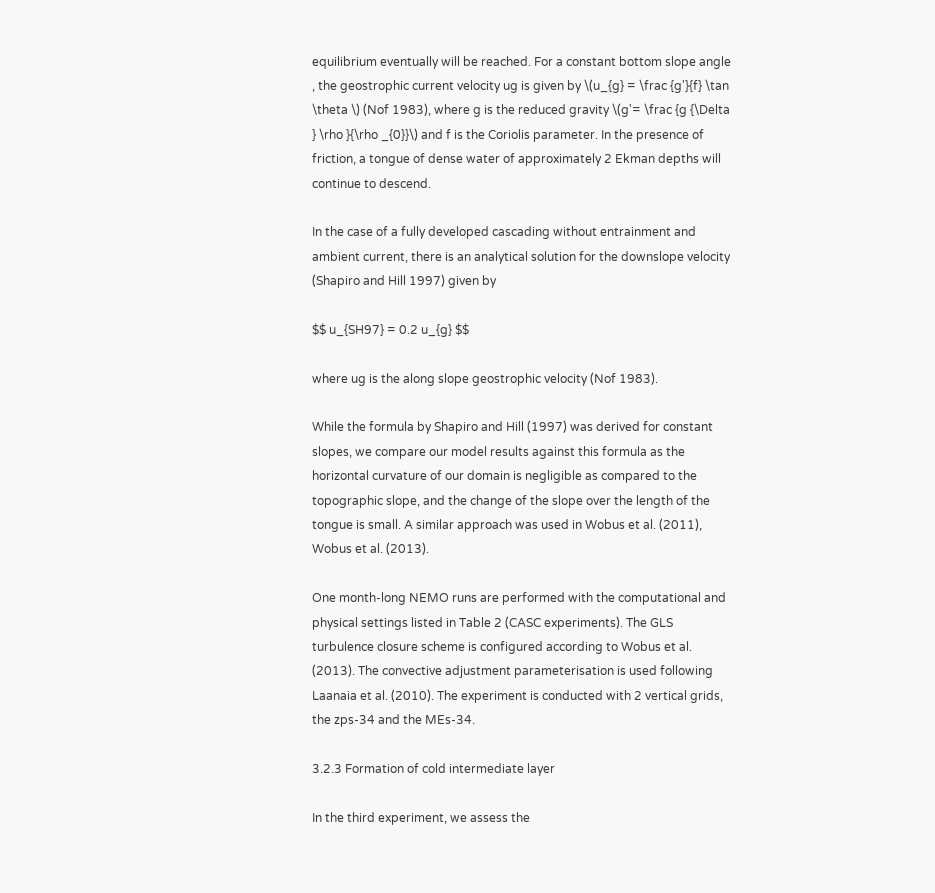equilibrium eventually will be reached. For a constant bottom slope angle , the geostrophic current velocity ug is given by \(u_{g} = \frac {g'}{f} \tan \theta \) (Nof 1983), where g is the reduced gravity \(g'= \frac {g {\Delta } \rho }{\rho _{0}}\) and f is the Coriolis parameter. In the presence of friction, a tongue of dense water of approximately 2 Ekman depths will continue to descend.

In the case of a fully developed cascading without entrainment and ambient current, there is an analytical solution for the downslope velocity (Shapiro and Hill 1997) given by

$$ u_{SH97} = 0.2 u_{g} $$

where ug is the along slope geostrophic velocity (Nof 1983).

While the formula by Shapiro and Hill (1997) was derived for constant slopes, we compare our model results against this formula as the horizontal curvature of our domain is negligible as compared to the topographic slope, and the change of the slope over the length of the tongue is small. A similar approach was used in Wobus et al. (2011), Wobus et al. (2013).

One month-long NEMO runs are performed with the computational and physical settings listed in Table 2 (CASC experiments). The GLS turbulence closure scheme is configured according to Wobus et al. (2013). The convective adjustment parameterisation is used following Laanaia et al. (2010). The experiment is conducted with 2 vertical grids, the zps-34 and the MEs-34.

3.2.3 Formation of cold intermediate layer

In the third experiment, we assess the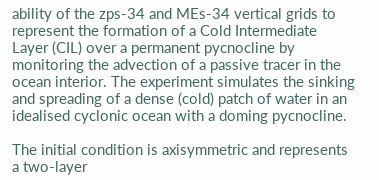ability of the zps-34 and MEs-34 vertical grids to represent the formation of a Cold Intermediate Layer (CIL) over a permanent pycnocline by monitoring the advection of a passive tracer in the ocean interior. The experiment simulates the sinking and spreading of a dense (cold) patch of water in an idealised cyclonic ocean with a doming pycnocline.

The initial condition is axisymmetric and represents a two-layer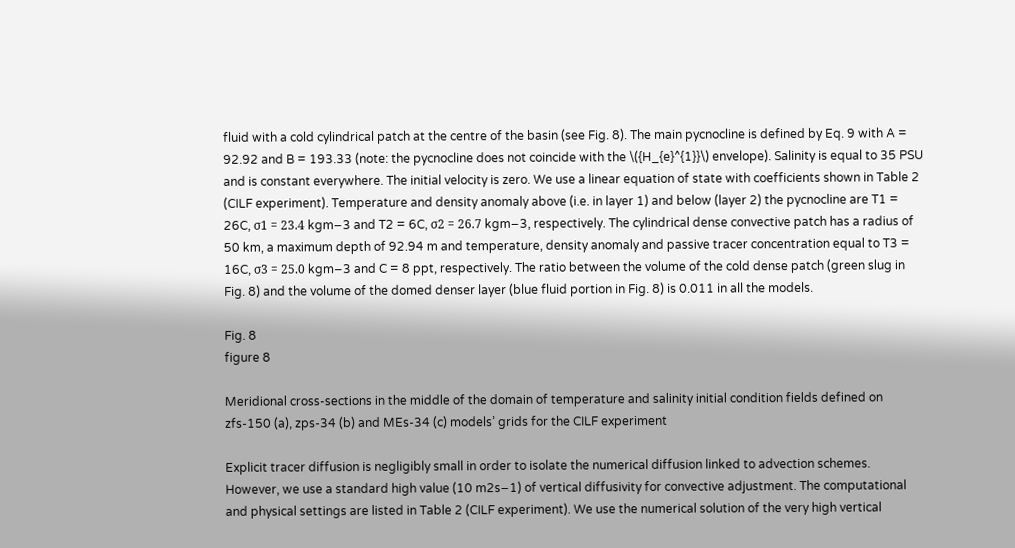fluid with a cold cylindrical patch at the centre of the basin (see Fig. 8). The main pycnocline is defined by Eq. 9 with A = 92.92 and B = 193.33 (note: the pycnocline does not coincide with the \({H_{e}^{1}}\) envelope). Salinity is equal to 35 PSU and is constant everywhere. The initial velocity is zero. We use a linear equation of state with coefficients shown in Table 2 (CILF experiment). Temperature and density anomaly above (i.e. in layer 1) and below (layer 2) the pycnocline are T1 = 26C, σ1 = 23.4 kgm−3 and T2 = 6C, σ2 = 26.7 kgm−3, respectively. The cylindrical dense convective patch has a radius of 50 km, a maximum depth of 92.94 m and temperature, density anomaly and passive tracer concentration equal to T3 = 16C, σ3 = 25.0 kgm−3 and C = 8 ppt, respectively. The ratio between the volume of the cold dense patch (green slug in Fig. 8) and the volume of the domed denser layer (blue fluid portion in Fig. 8) is 0.011 in all the models.

Fig. 8
figure 8

Meridional cross-sections in the middle of the domain of temperature and salinity initial condition fields defined on zfs-150 (a), zps-34 (b) and MEs-34 (c) models’ grids for the CILF experiment

Explicit tracer diffusion is negligibly small in order to isolate the numerical diffusion linked to advection schemes. However, we use a standard high value (10 m2s−1) of vertical diffusivity for convective adjustment. The computational and physical settings are listed in Table 2 (CILF experiment). We use the numerical solution of the very high vertical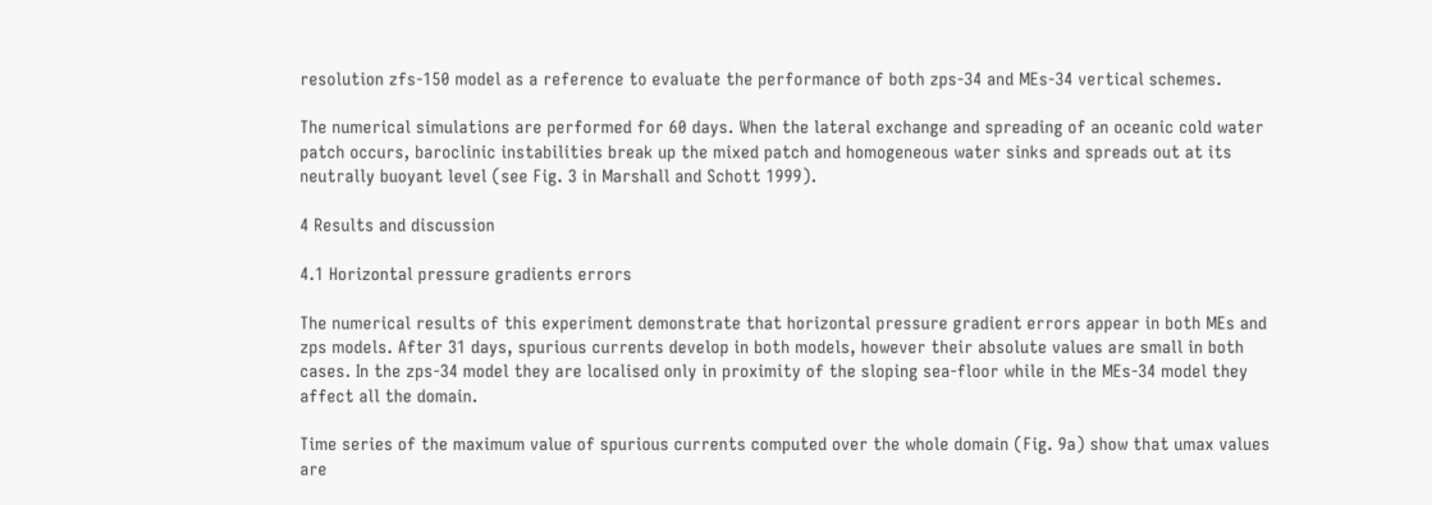resolution zfs-150 model as a reference to evaluate the performance of both zps-34 and MEs-34 vertical schemes.

The numerical simulations are performed for 60 days. When the lateral exchange and spreading of an oceanic cold water patch occurs, baroclinic instabilities break up the mixed patch and homogeneous water sinks and spreads out at its neutrally buoyant level (see Fig. 3 in Marshall and Schott 1999).

4 Results and discussion

4.1 Horizontal pressure gradients errors

The numerical results of this experiment demonstrate that horizontal pressure gradient errors appear in both MEs and zps models. After 31 days, spurious currents develop in both models, however their absolute values are small in both cases. In the zps-34 model they are localised only in proximity of the sloping sea-floor while in the MEs-34 model they affect all the domain.

Time series of the maximum value of spurious currents computed over the whole domain (Fig. 9a) show that umax values are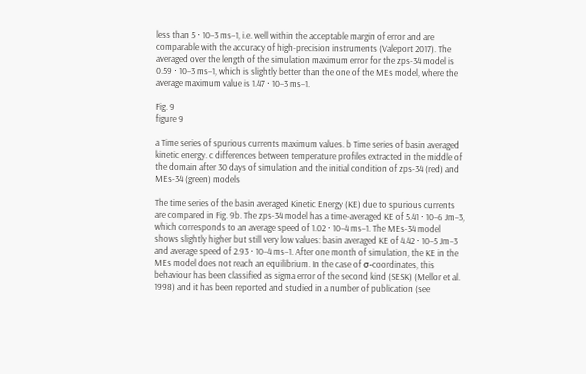less than 5 ⋅ 10−3 ms−1, i.e. well within the acceptable margin of error and are comparable with the accuracy of high-precision instruments (Valeport 2017). The averaged over the length of the simulation maximum error for the zps-34 model is 0.59 ⋅ 10−3 ms−1, which is slightly better than the one of the MEs model, where the average maximum value is 1.47 ⋅ 10−3 ms−1.

Fig. 9
figure 9

a Time series of spurious currents maximum values. b Time series of basin averaged kinetic energy. c differences between temperature profiles extracted in the middle of the domain after 30 days of simulation and the initial condition of zps-34 (red) and MEs-34 (green) models

The time series of the basin averaged Kinetic Energy (KE) due to spurious currents are compared in Fig. 9b. The zps-34 model has a time-averaged KE of 5.41 ⋅ 10−6 Jm−3, which corresponds to an average speed of 1.02 ⋅ 10−4 ms−1. The MEs-34 model shows slightly higher but still very low values: basin averaged KE of 4.42 ⋅ 10−5 Jm−3 and average speed of 2.93 ⋅ 10−4 ms−1. After one month of simulation, the KE in the MEs model does not reach an equilibrium. In the case of σ-coordinates, this behaviour has been classified as sigma error of the second kind (SESK) (Mellor et al. 1998) and it has been reported and studied in a number of publication (see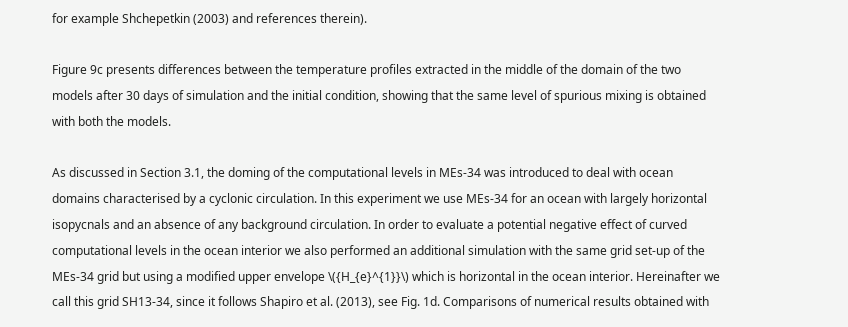for example Shchepetkin (2003) and references therein).

Figure 9c presents differences between the temperature profiles extracted in the middle of the domain of the two models after 30 days of simulation and the initial condition, showing that the same level of spurious mixing is obtained with both the models.

As discussed in Section 3.1, the doming of the computational levels in MEs-34 was introduced to deal with ocean domains characterised by a cyclonic circulation. In this experiment we use MEs-34 for an ocean with largely horizontal isopycnals and an absence of any background circulation. In order to evaluate a potential negative effect of curved computational levels in the ocean interior we also performed an additional simulation with the same grid set-up of the MEs-34 grid but using a modified upper envelope \({H_{e}^{1}}\) which is horizontal in the ocean interior. Hereinafter we call this grid SH13-34, since it follows Shapiro et al. (2013), see Fig. 1d. Comparisons of numerical results obtained with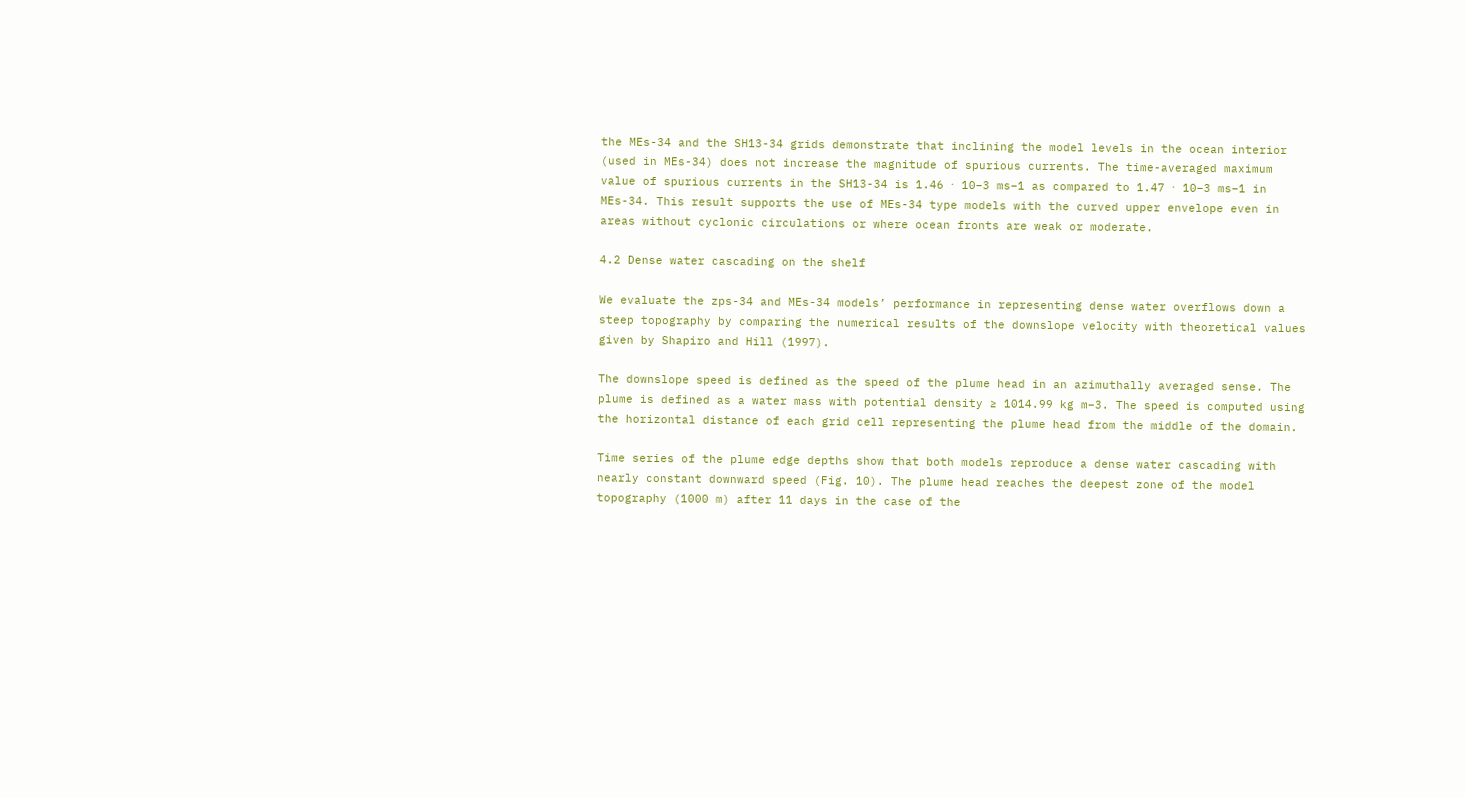the MEs-34 and the SH13-34 grids demonstrate that inclining the model levels in the ocean interior (used in MEs-34) does not increase the magnitude of spurious currents. The time-averaged maximum value of spurious currents in the SH13-34 is 1.46 ⋅ 10−3 ms−1 as compared to 1.47 ⋅ 10−3 ms−1 in MEs-34. This result supports the use of MEs-34 type models with the curved upper envelope even in areas without cyclonic circulations or where ocean fronts are weak or moderate.

4.2 Dense water cascading on the shelf

We evaluate the zps-34 and MEs-34 models’ performance in representing dense water overflows down a steep topography by comparing the numerical results of the downslope velocity with theoretical values given by Shapiro and Hill (1997).

The downslope speed is defined as the speed of the plume head in an azimuthally averaged sense. The plume is defined as a water mass with potential density ≥ 1014.99 kg m−3. The speed is computed using the horizontal distance of each grid cell representing the plume head from the middle of the domain.

Time series of the plume edge depths show that both models reproduce a dense water cascading with nearly constant downward speed (Fig. 10). The plume head reaches the deepest zone of the model topography (1000 m) after 11 days in the case of the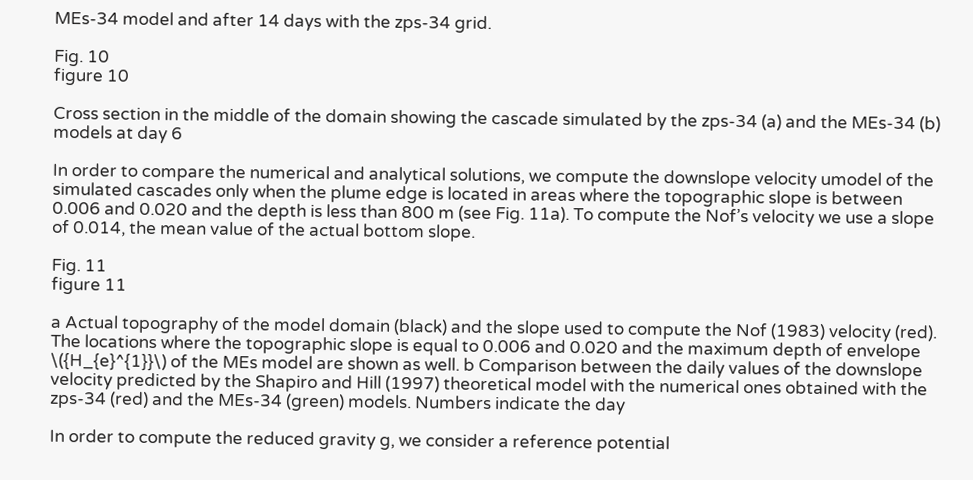MEs-34 model and after 14 days with the zps-34 grid.

Fig. 10
figure 10

Cross section in the middle of the domain showing the cascade simulated by the zps-34 (a) and the MEs-34 (b) models at day 6

In order to compare the numerical and analytical solutions, we compute the downslope velocity umodel of the simulated cascades only when the plume edge is located in areas where the topographic slope is between 0.006 and 0.020 and the depth is less than 800 m (see Fig. 11a). To compute the Nof’s velocity we use a slope of 0.014, the mean value of the actual bottom slope.

Fig. 11
figure 11

a Actual topography of the model domain (black) and the slope used to compute the Nof (1983) velocity (red). The locations where the topographic slope is equal to 0.006 and 0.020 and the maximum depth of envelope \({H_{e}^{1}}\) of the MEs model are shown as well. b Comparison between the daily values of the downslope velocity predicted by the Shapiro and Hill (1997) theoretical model with the numerical ones obtained with the zps-34 (red) and the MEs-34 (green) models. Numbers indicate the day

In order to compute the reduced gravity g, we consider a reference potential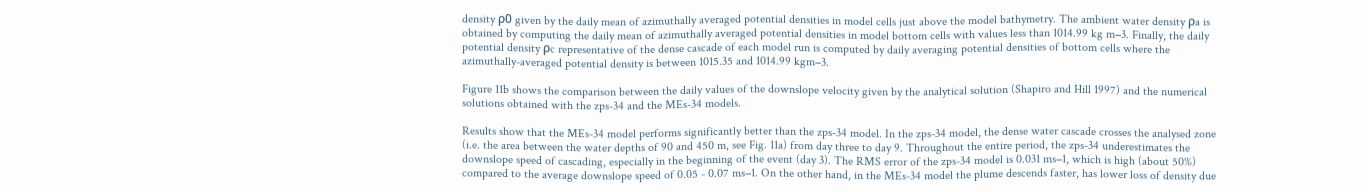density ρ0 given by the daily mean of azimuthally averaged potential densities in model cells just above the model bathymetry. The ambient water density ρa is obtained by computing the daily mean of azimuthally averaged potential densities in model bottom cells with values less than 1014.99 kg m−3. Finally, the daily potential density ρc representative of the dense cascade of each model run is computed by daily averaging potential densities of bottom cells where the azimuthally-averaged potential density is between 1015.35 and 1014.99 kgm−3.

Figure 11b shows the comparison between the daily values of the downslope velocity given by the analytical solution (Shapiro and Hill 1997) and the numerical solutions obtained with the zps-34 and the MEs-34 models.

Results show that the MEs-34 model performs significantly better than the zps-34 model. In the zps-34 model, the dense water cascade crosses the analysed zone (i.e. the area between the water depths of 90 and 450 m, see Fig. 11a) from day three to day 9. Throughout the entire period, the zps-34 underestimates the downslope speed of cascading, especially in the beginning of the event (day 3). The RMS error of the zps-34 model is 0.031 ms−1, which is high (about 50%) compared to the average downslope speed of 0.05 - 0.07 ms−1. On the other hand, in the MEs-34 model the plume descends faster, has lower loss of density due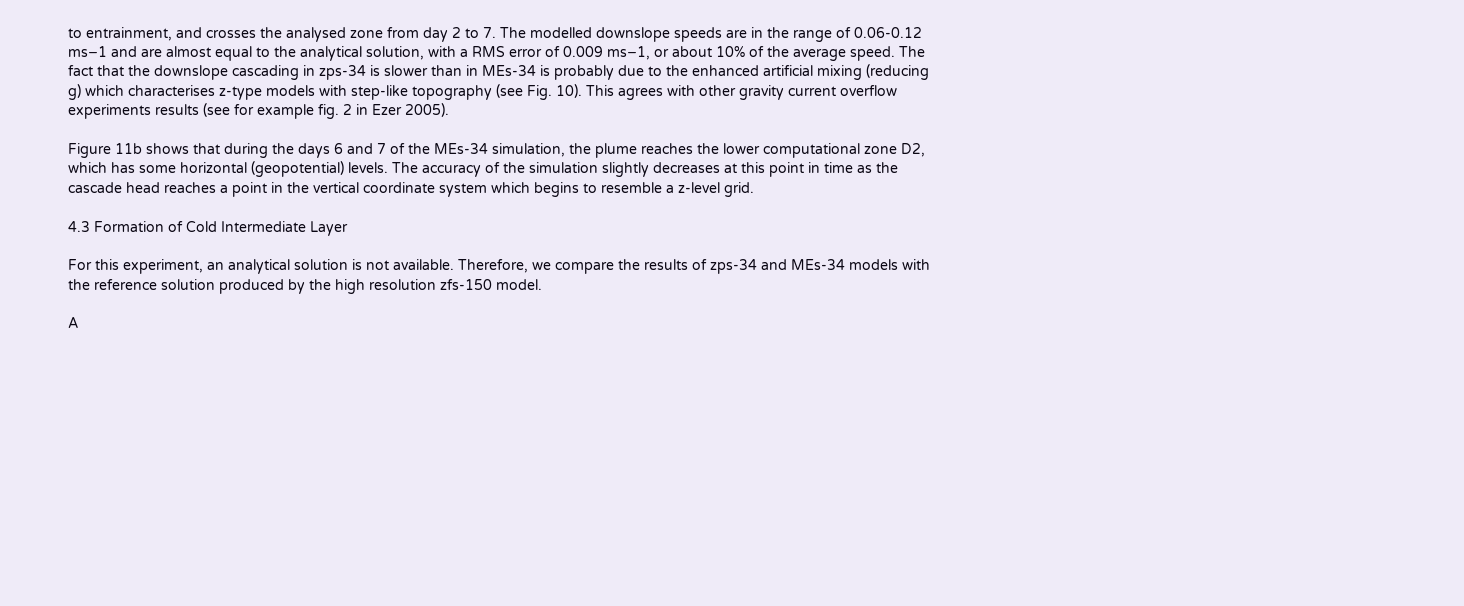to entrainment, and crosses the analysed zone from day 2 to 7. The modelled downslope speeds are in the range of 0.06-0.12 ms−1 and are almost equal to the analytical solution, with a RMS error of 0.009 ms−1, or about 10% of the average speed. The fact that the downslope cascading in zps-34 is slower than in MEs-34 is probably due to the enhanced artificial mixing (reducing g) which characterises z-type models with step-like topography (see Fig. 10). This agrees with other gravity current overflow experiments results (see for example fig. 2 in Ezer 2005).

Figure 11b shows that during the days 6 and 7 of the MEs-34 simulation, the plume reaches the lower computational zone D2, which has some horizontal (geopotential) levels. The accuracy of the simulation slightly decreases at this point in time as the cascade head reaches a point in the vertical coordinate system which begins to resemble a z-level grid.

4.3 Formation of Cold Intermediate Layer

For this experiment, an analytical solution is not available. Therefore, we compare the results of zps-34 and MEs-34 models with the reference solution produced by the high resolution zfs-150 model.

A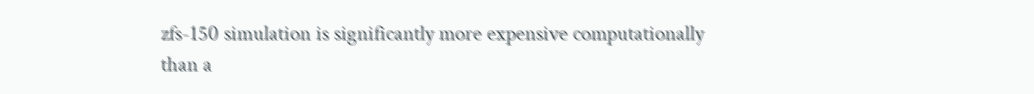zfs-150 simulation is significantly more expensive computationally than a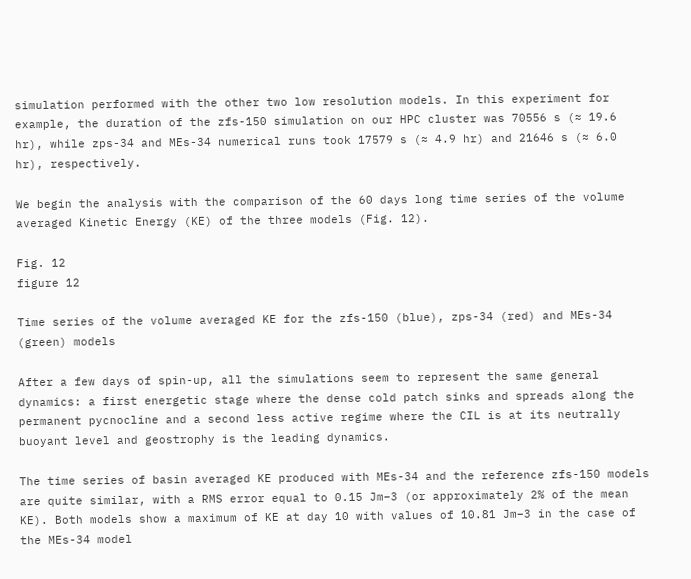simulation performed with the other two low resolution models. In this experiment for example, the duration of the zfs-150 simulation on our HPC cluster was 70556 s (≈ 19.6 hr), while zps-34 and MEs-34 numerical runs took 17579 s (≈ 4.9 hr) and 21646 s (≈ 6.0 hr), respectively.

We begin the analysis with the comparison of the 60 days long time series of the volume averaged Kinetic Energy (KE) of the three models (Fig. 12).

Fig. 12
figure 12

Time series of the volume averaged KE for the zfs-150 (blue), zps-34 (red) and MEs-34 (green) models

After a few days of spin-up, all the simulations seem to represent the same general dynamics: a first energetic stage where the dense cold patch sinks and spreads along the permanent pycnocline and a second less active regime where the CIL is at its neutrally buoyant level and geostrophy is the leading dynamics.

The time series of basin averaged KE produced with MEs-34 and the reference zfs-150 models are quite similar, with a RMS error equal to 0.15 Jm−3 (or approximately 2% of the mean KE). Both models show a maximum of KE at day 10 with values of 10.81 Jm−3 in the case of the MEs-34 model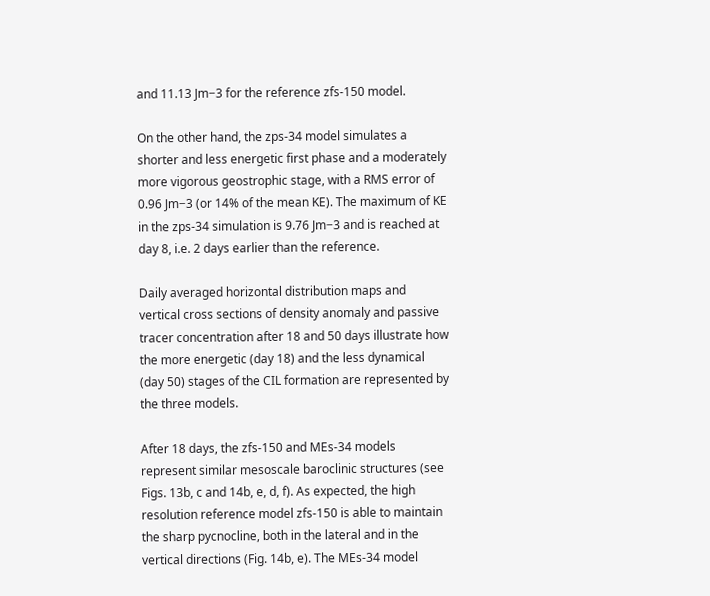and 11.13 Jm−3 for the reference zfs-150 model.

On the other hand, the zps-34 model simulates a shorter and less energetic first phase and a moderately more vigorous geostrophic stage, with a RMS error of 0.96 Jm−3 (or 14% of the mean KE). The maximum of KE in the zps-34 simulation is 9.76 Jm−3 and is reached at day 8, i.e. 2 days earlier than the reference.

Daily averaged horizontal distribution maps and vertical cross sections of density anomaly and passive tracer concentration after 18 and 50 days illustrate how the more energetic (day 18) and the less dynamical (day 50) stages of the CIL formation are represented by the three models.

After 18 days, the zfs-150 and MEs-34 models represent similar mesoscale baroclinic structures (see Figs. 13b, c and 14b, e, d, f). As expected, the high resolution reference model zfs-150 is able to maintain the sharp pycnocline, both in the lateral and in the vertical directions (Fig. 14b, e). The MEs-34 model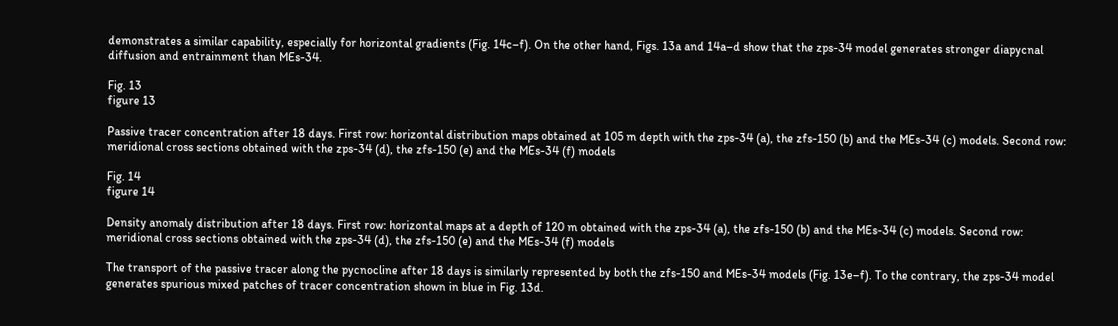demonstrates a similar capability, especially for horizontal gradients (Fig. 14c–f). On the other hand, Figs. 13a and 14a–d show that the zps-34 model generates stronger diapycnal diffusion and entrainment than MEs-34.

Fig. 13
figure 13

Passive tracer concentration after 18 days. First row: horizontal distribution maps obtained at 105 m depth with the zps-34 (a), the zfs-150 (b) and the MEs-34 (c) models. Second row: meridional cross sections obtained with the zps-34 (d), the zfs-150 (e) and the MEs-34 (f) models

Fig. 14
figure 14

Density anomaly distribution after 18 days. First row: horizontal maps at a depth of 120 m obtained with the zps-34 (a), the zfs-150 (b) and the MEs-34 (c) models. Second row: meridional cross sections obtained with the zps-34 (d), the zfs-150 (e) and the MEs-34 (f) models

The transport of the passive tracer along the pycnocline after 18 days is similarly represented by both the zfs-150 and MEs-34 models (Fig. 13e–f). To the contrary, the zps-34 model generates spurious mixed patches of tracer concentration shown in blue in Fig. 13d.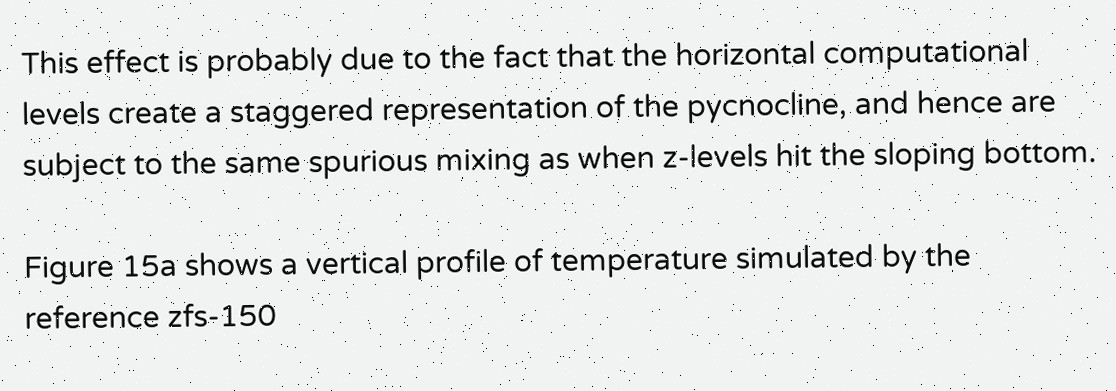This effect is probably due to the fact that the horizontal computational levels create a staggered representation of the pycnocline, and hence are subject to the same spurious mixing as when z-levels hit the sloping bottom.

Figure 15a shows a vertical profile of temperature simulated by the reference zfs-150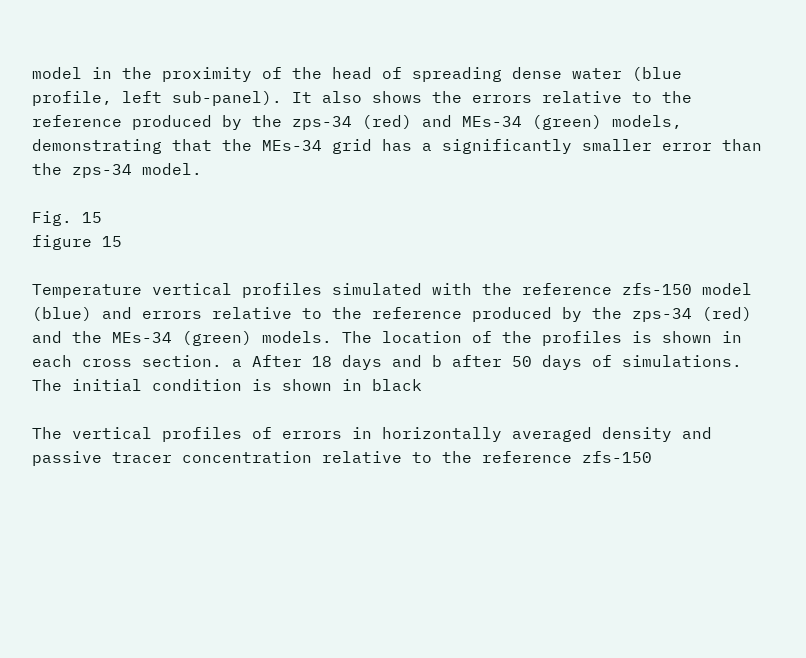model in the proximity of the head of spreading dense water (blue profile, left sub-panel). It also shows the errors relative to the reference produced by the zps-34 (red) and MEs-34 (green) models, demonstrating that the MEs-34 grid has a significantly smaller error than the zps-34 model.

Fig. 15
figure 15

Temperature vertical profiles simulated with the reference zfs-150 model (blue) and errors relative to the reference produced by the zps-34 (red) and the MEs-34 (green) models. The location of the profiles is shown in each cross section. a After 18 days and b after 50 days of simulations. The initial condition is shown in black

The vertical profiles of errors in horizontally averaged density and passive tracer concentration relative to the reference zfs-150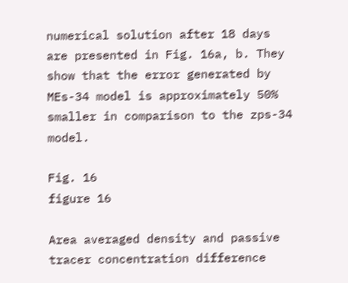numerical solution after 18 days are presented in Fig. 16a, b. They show that the error generated by MEs-34 model is approximately 50% smaller in comparison to the zps-34 model.

Fig. 16
figure 16

Area averaged density and passive tracer concentration difference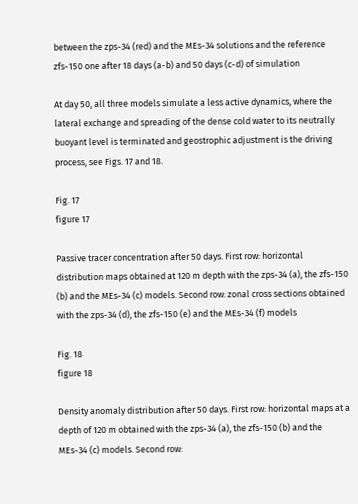between the zps-34 (red) and the MEs-34 solutions and the reference zfs-150 one after 18 days (a-b) and 50 days (c-d) of simulation

At day 50, all three models simulate a less active dynamics, where the lateral exchange and spreading of the dense cold water to its neutrally buoyant level is terminated and geostrophic adjustment is the driving process, see Figs. 17 and 18.

Fig. 17
figure 17

Passive tracer concentration after 50 days. First row: horizontal distribution maps obtained at 120 m depth with the zps-34 (a), the zfs-150 (b) and the MEs-34 (c) models. Second row: zonal cross sections obtained with the zps-34 (d), the zfs-150 (e) and the MEs-34 (f) models

Fig. 18
figure 18

Density anomaly distribution after 50 days. First row: horizontal maps at a depth of 120 m obtained with the zps-34 (a), the zfs-150 (b) and the MEs-34 (c) models. Second row: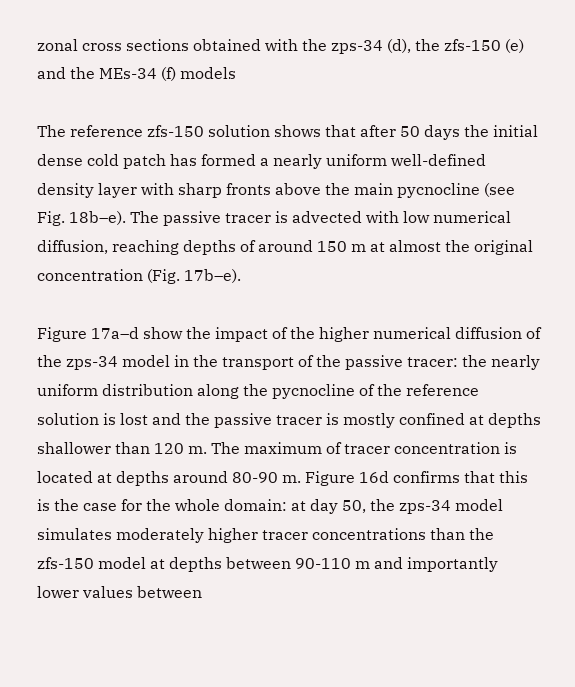zonal cross sections obtained with the zps-34 (d), the zfs-150 (e) and the MEs-34 (f) models

The reference zfs-150 solution shows that after 50 days the initial dense cold patch has formed a nearly uniform well-defined density layer with sharp fronts above the main pycnocline (see Fig. 18b–e). The passive tracer is advected with low numerical diffusion, reaching depths of around 150 m at almost the original concentration (Fig. 17b–e).

Figure 17a–d show the impact of the higher numerical diffusion of the zps-34 model in the transport of the passive tracer: the nearly uniform distribution along the pycnocline of the reference solution is lost and the passive tracer is mostly confined at depths shallower than 120 m. The maximum of tracer concentration is located at depths around 80-90 m. Figure 16d confirms that this is the case for the whole domain: at day 50, the zps-34 model simulates moderately higher tracer concentrations than the zfs-150 model at depths between 90-110 m and importantly lower values between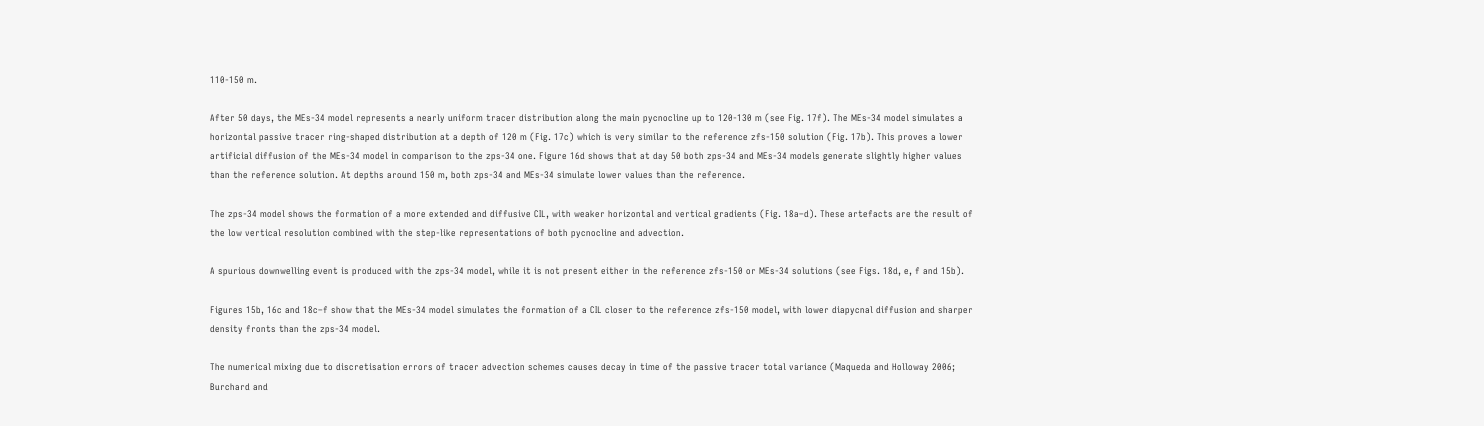110-150 m.

After 50 days, the MEs-34 model represents a nearly uniform tracer distribution along the main pycnocline up to 120-130 m (see Fig. 17f). The MEs-34 model simulates a horizontal passive tracer ring-shaped distribution at a depth of 120 m (Fig. 17c) which is very similar to the reference zfs-150 solution (Fig. 17b). This proves a lower artificial diffusion of the MEs-34 model in comparison to the zps-34 one. Figure 16d shows that at day 50 both zps-34 and MEs-34 models generate slightly higher values than the reference solution. At depths around 150 m, both zps-34 and MEs-34 simulate lower values than the reference.

The zps-34 model shows the formation of a more extended and diffusive CIL, with weaker horizontal and vertical gradients (Fig. 18a–d). These artefacts are the result of the low vertical resolution combined with the step-like representations of both pycnocline and advection.

A spurious downwelling event is produced with the zps-34 model, while it is not present either in the reference zfs-150 or MEs-34 solutions (see Figs. 18d, e, f and 15b).

Figures 15b, 16c and 18c–f show that the MEs-34 model simulates the formation of a CIL closer to the reference zfs-150 model, with lower diapycnal diffusion and sharper density fronts than the zps-34 model.

The numerical mixing due to discretisation errors of tracer advection schemes causes decay in time of the passive tracer total variance (Maqueda and Holloway 2006; Burchard and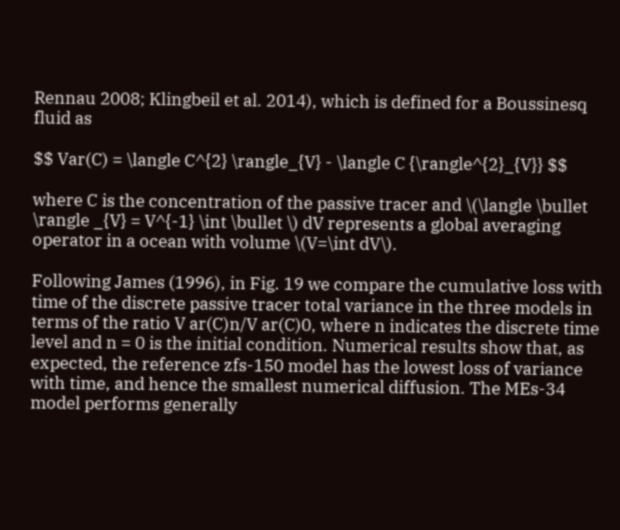Rennau 2008; Klingbeil et al. 2014), which is defined for a Boussinesq fluid as

$$ Var(C) = \langle C^{2} \rangle_{V} - \langle C {\rangle^{2}_{V}} $$

where C is the concentration of the passive tracer and \(\langle \bullet \rangle _{V} = V^{-1} \int \bullet \) dV represents a global averaging operator in a ocean with volume \(V=\int dV\).

Following James (1996), in Fig. 19 we compare the cumulative loss with time of the discrete passive tracer total variance in the three models in terms of the ratio V ar(C)n/V ar(C)0, where n indicates the discrete time level and n = 0 is the initial condition. Numerical results show that, as expected, the reference zfs-150 model has the lowest loss of variance with time, and hence the smallest numerical diffusion. The MEs-34 model performs generally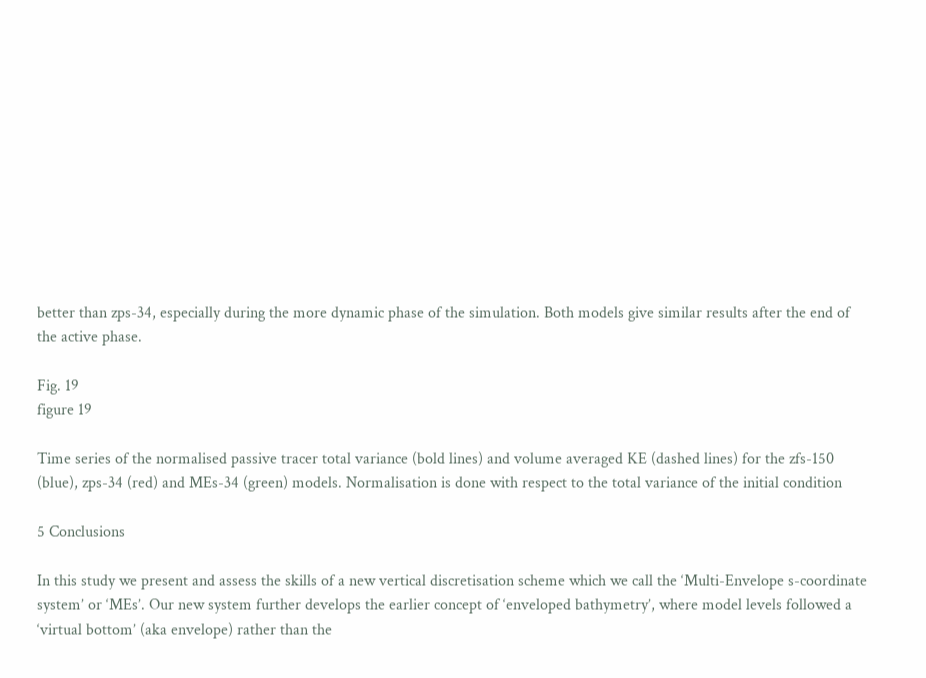better than zps-34, especially during the more dynamic phase of the simulation. Both models give similar results after the end of the active phase.

Fig. 19
figure 19

Time series of the normalised passive tracer total variance (bold lines) and volume averaged KE (dashed lines) for the zfs-150 (blue), zps-34 (red) and MEs-34 (green) models. Normalisation is done with respect to the total variance of the initial condition

5 Conclusions

In this study we present and assess the skills of a new vertical discretisation scheme which we call the ‘Multi-Envelope s-coordinate system’ or ‘MEs’. Our new system further develops the earlier concept of ‘enveloped bathymetry’, where model levels followed a ‘virtual bottom’ (aka envelope) rather than the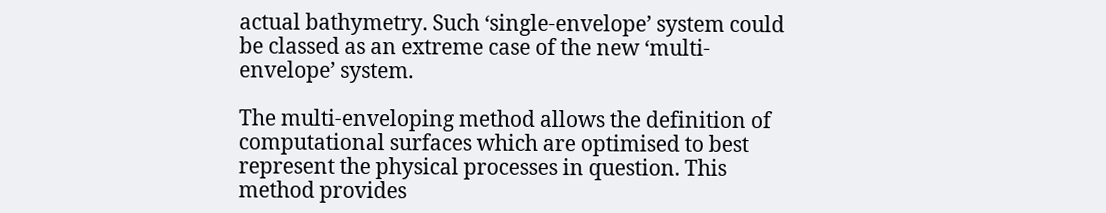actual bathymetry. Such ‘single-envelope’ system could be classed as an extreme case of the new ‘multi-envelope’ system.

The multi-enveloping method allows the definition of computational surfaces which are optimised to best represent the physical processes in question. This method provides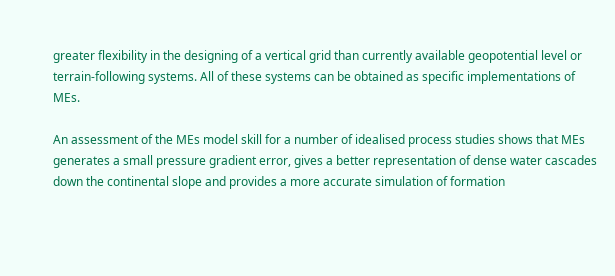greater flexibility in the designing of a vertical grid than currently available geopotential level or terrain-following systems. All of these systems can be obtained as specific implementations of MEs.

An assessment of the MEs model skill for a number of idealised process studies shows that MEs generates a small pressure gradient error, gives a better representation of dense water cascades down the continental slope and provides a more accurate simulation of formation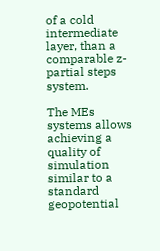of a cold intermediate layer, than a comparable z-partial steps system.

The MEs systems allows achieving a quality of simulation similar to a standard geopotential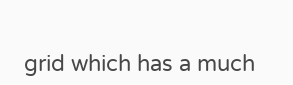grid which has a much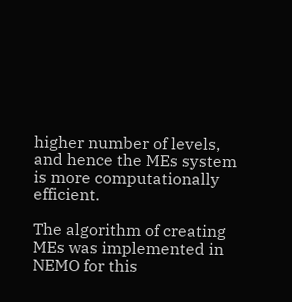higher number of levels, and hence the MEs system is more computationally efficient.

The algorithm of creating MEs was implemented in NEMO for this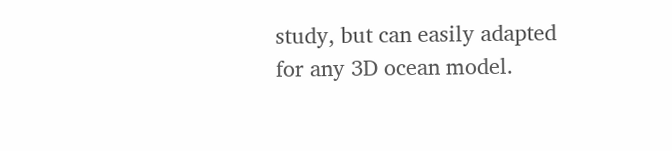study, but can easily adapted for any 3D ocean model.